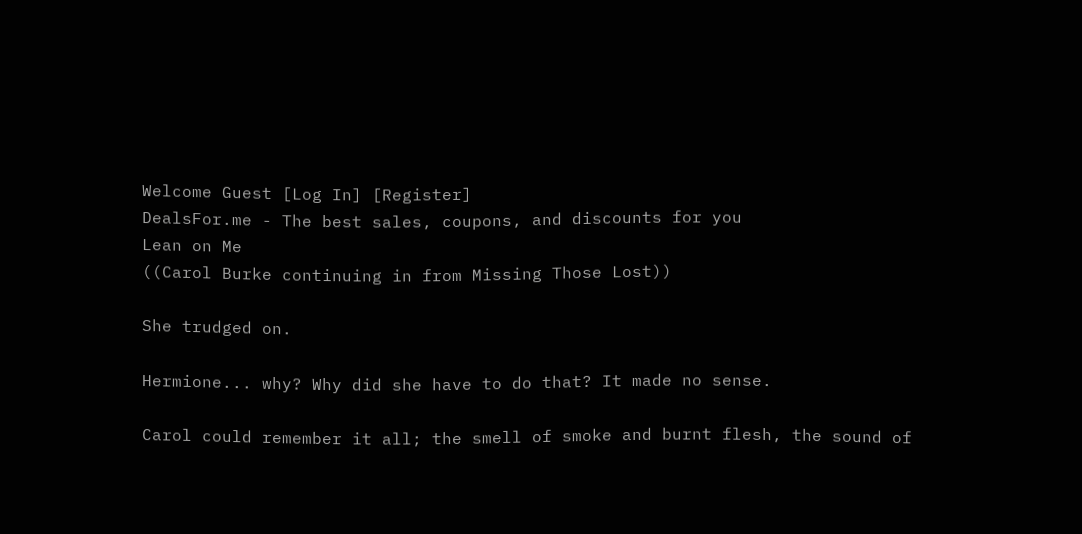Welcome Guest [Log In] [Register]
DealsFor.me - The best sales, coupons, and discounts for you
Lean on Me
((Carol Burke continuing in from Missing Those Lost))

She trudged on.

Hermione... why? Why did she have to do that? It made no sense.

Carol could remember it all; the smell of smoke and burnt flesh, the sound of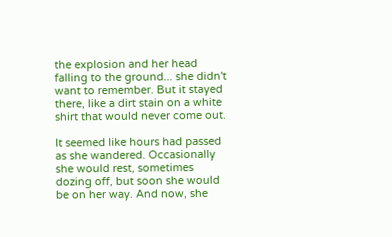the explosion and her head falling to the ground... she didn't want to remember. But it stayed there, like a dirt stain on a white shirt that would never come out.

It seemed like hours had passed as she wandered. Occasionally she would rest, sometimes dozing off, but soon she would be on her way. And now, she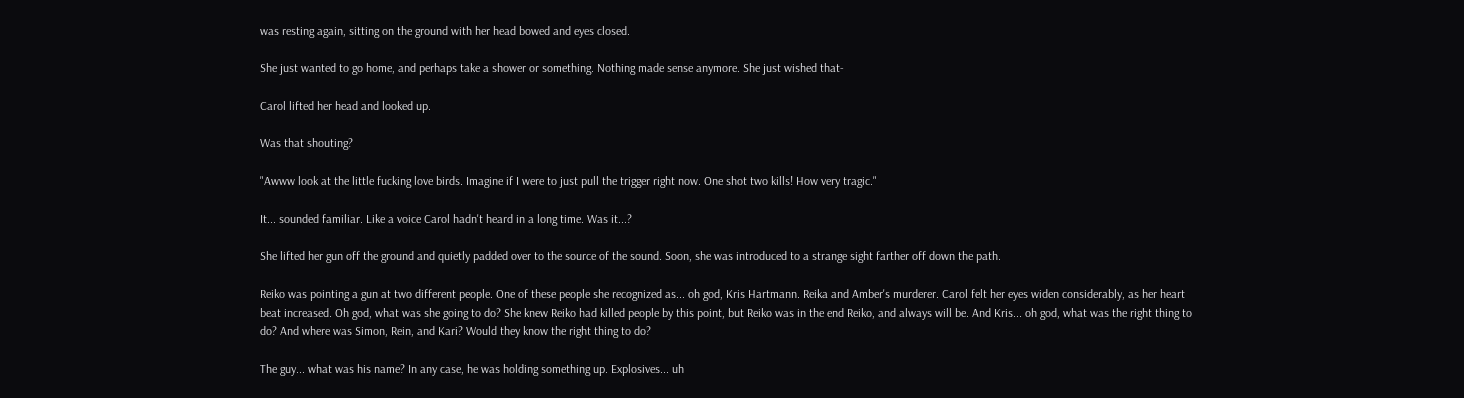was resting again, sitting on the ground with her head bowed and eyes closed.

She just wanted to go home, and perhaps take a shower or something. Nothing made sense anymore. She just wished that-

Carol lifted her head and looked up.

Was that shouting?

"Awww look at the little fucking love birds. Imagine if I were to just pull the trigger right now. One shot two kills! How very tragic."

It... sounded familiar. Like a voice Carol hadn't heard in a long time. Was it...?

She lifted her gun off the ground and quietly padded over to the source of the sound. Soon, she was introduced to a strange sight farther off down the path.

Reiko was pointing a gun at two different people. One of these people she recognized as... oh god, Kris Hartmann. Reika and Amber's murderer. Carol felt her eyes widen considerably, as her heart beat increased. Oh god, what was she going to do? She knew Reiko had killed people by this point, but Reiko was in the end Reiko, and always will be. And Kris... oh god, what was the right thing to do? And where was Simon, Rein, and Kari? Would they know the right thing to do?

The guy... what was his name? In any case, he was holding something up. Explosives... uh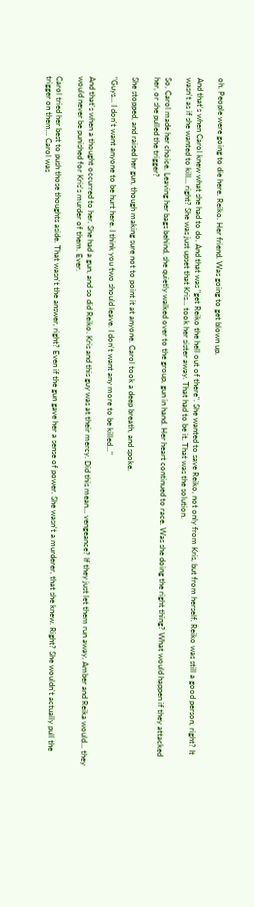oh. People were going to die here. Reiko. Her friend. Was going to get blown up.

And that's when Carol knew what she had to do. And that was "get Reiko the hell out of there". She wanted to save Reiko, not only from Kris, but from herself. Reiko was still a good person, right? It wasn't as if she wanted to kill... right? She was just upset that Kris... took her sister away. That had to be it. That was the solution.

So, Carol made her choice. Leaving her bags behind, she quietly walked over to the group, gun in hand. Her heart continued to race. Was she doing the right thing? What would happen if they attacked her, or she pulled the trigger?

She stopped, and raised her gun, though making sure not to point it at anyone. Carol took a deep breath, and spoke.

"Guys... I don't want anyone to be hurt here. I think you two should leave. I don't want any more to be killed..."

And that's when a thought occurred to her. She had a gun, and so did Reiko. Kris and this guy was at their mercy. Did this mean... vengeance? If they just let them run away, Amber and Reika would... they would never be punished for Kris's murder of them. Ever.

Carol tried her best to push those thoughts aside. That wasn't the answer, right? Even if the gun gave her a sense of power. She wasn't a murderer, that she knew. Right? She wouldn't actually pull the trigger on them... Carol was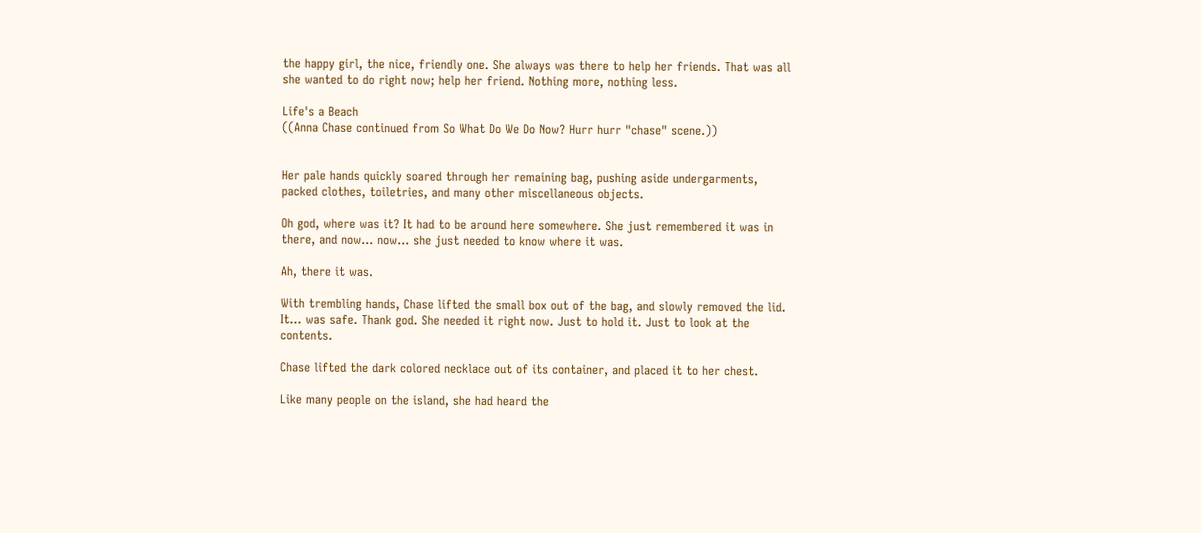the happy girl, the nice, friendly one. She always was there to help her friends. That was all she wanted to do right now; help her friend. Nothing more, nothing less.

Life's a Beach
((Anna Chase continued from So What Do We Do Now? Hurr hurr "chase" scene.))


Her pale hands quickly soared through her remaining bag, pushing aside undergarments, packed clothes, toiletries, and many other miscellaneous objects.

Oh god, where was it? It had to be around here somewhere. She just remembered it was in there, and now... now... she just needed to know where it was.

Ah, there it was.

With trembling hands, Chase lifted the small box out of the bag, and slowly removed the lid. It... was safe. Thank god. She needed it right now. Just to hold it. Just to look at the contents.

Chase lifted the dark colored necklace out of its container, and placed it to her chest.

Like many people on the island, she had heard the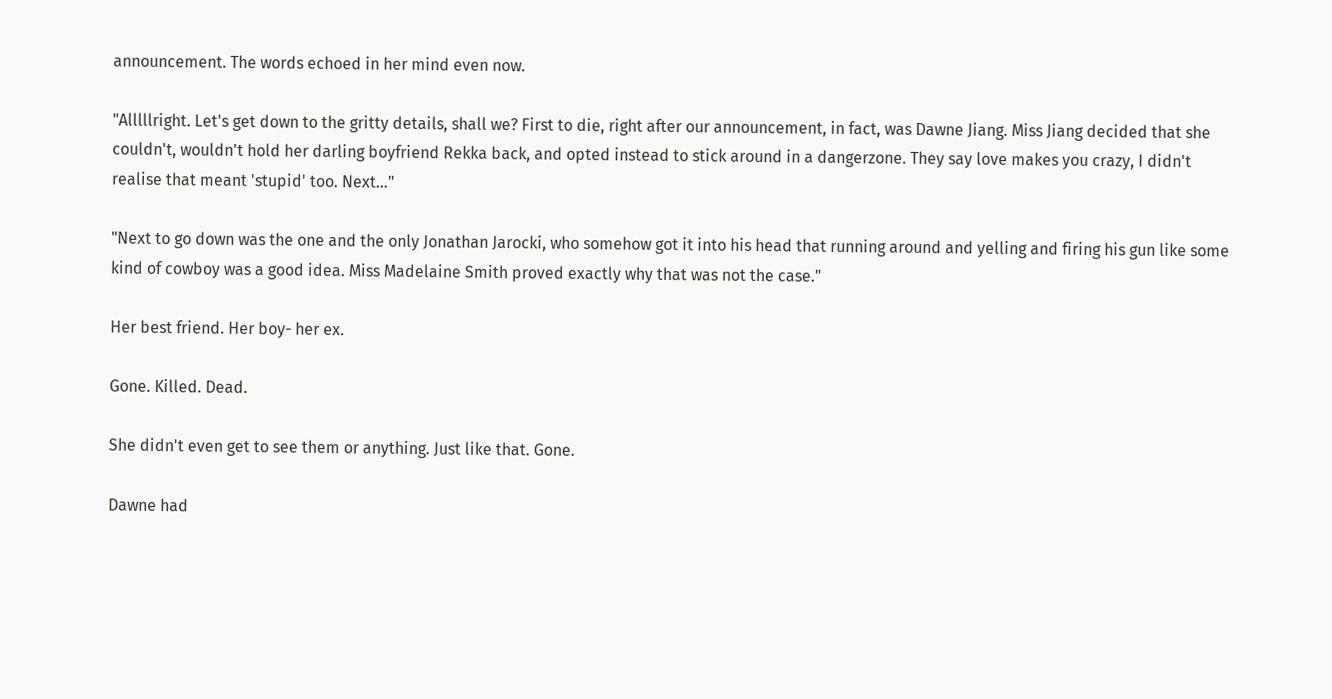announcement. The words echoed in her mind even now.

"Alllllright. Let's get down to the gritty details, shall we? First to die, right after our announcement, in fact, was Dawne Jiang. Miss Jiang decided that she couldn't, wouldn't hold her darling boyfriend Rekka back, and opted instead to stick around in a dangerzone. They say love makes you crazy, I didn't realise that meant 'stupid' too. Next..."

"Next to go down was the one and the only Jonathan Jarocki, who somehow got it into his head that running around and yelling and firing his gun like some kind of cowboy was a good idea. Miss Madelaine Smith proved exactly why that was not the case."

Her best friend. Her boy- her ex.

Gone. Killed. Dead.

She didn't even get to see them or anything. Just like that. Gone.

Dawne had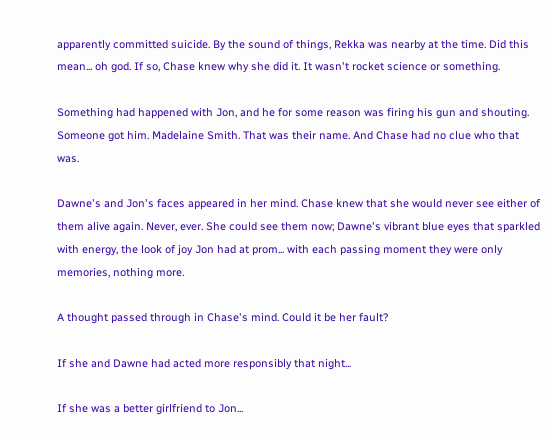apparently committed suicide. By the sound of things, Rekka was nearby at the time. Did this mean... oh god. If so, Chase knew why she did it. It wasn't rocket science or something.

Something had happened with Jon, and he for some reason was firing his gun and shouting. Someone got him. Madelaine Smith. That was their name. And Chase had no clue who that was.

Dawne's and Jon's faces appeared in her mind. Chase knew that she would never see either of them alive again. Never, ever. She could see them now; Dawne's vibrant blue eyes that sparkled with energy, the look of joy Jon had at prom... with each passing moment they were only memories, nothing more.

A thought passed through in Chase's mind. Could it be her fault?

If she and Dawne had acted more responsibly that night...

If she was a better girlfriend to Jon...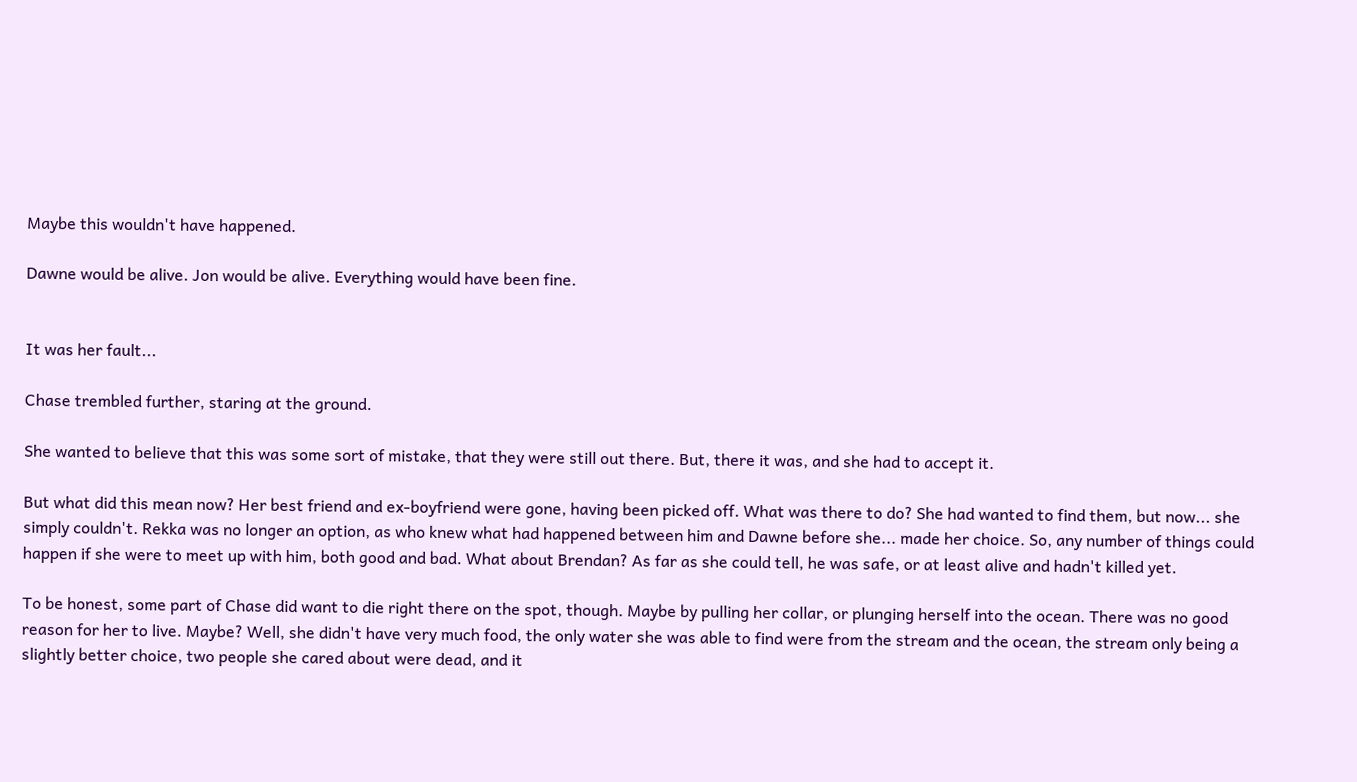Maybe this wouldn't have happened.

Dawne would be alive. Jon would be alive. Everything would have been fine.


It was her fault...

Chase trembled further, staring at the ground.

She wanted to believe that this was some sort of mistake, that they were still out there. But, there it was, and she had to accept it.

But what did this mean now? Her best friend and ex-boyfriend were gone, having been picked off. What was there to do? She had wanted to find them, but now... she simply couldn't. Rekka was no longer an option, as who knew what had happened between him and Dawne before she... made her choice. So, any number of things could happen if she were to meet up with him, both good and bad. What about Brendan? As far as she could tell, he was safe, or at least alive and hadn't killed yet.

To be honest, some part of Chase did want to die right there on the spot, though. Maybe by pulling her collar, or plunging herself into the ocean. There was no good reason for her to live. Maybe? Well, she didn't have very much food, the only water she was able to find were from the stream and the ocean, the stream only being a slightly better choice, two people she cared about were dead, and it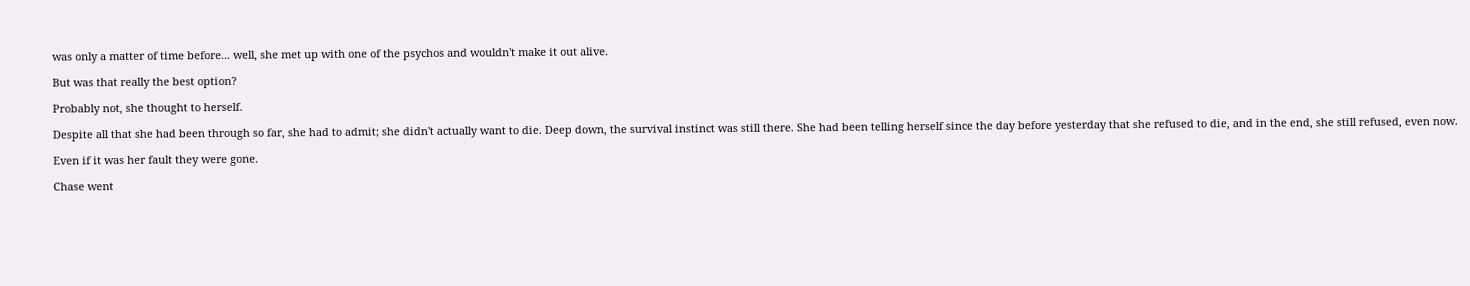was only a matter of time before... well, she met up with one of the psychos and wouldn't make it out alive.

But was that really the best option?

Probably not, she thought to herself.

Despite all that she had been through so far, she had to admit; she didn't actually want to die. Deep down, the survival instinct was still there. She had been telling herself since the day before yesterday that she refused to die, and in the end, she still refused, even now.

Even if it was her fault they were gone.

Chase went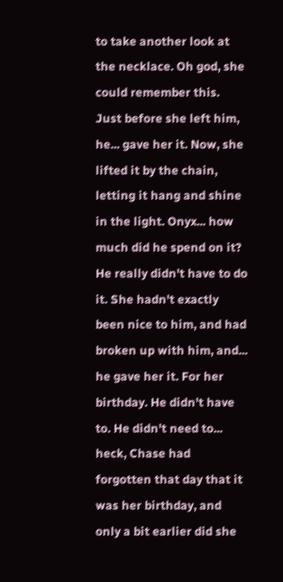to take another look at the necklace. Oh god, she could remember this. Just before she left him, he... gave her it. Now, she lifted it by the chain, letting it hang and shine in the light. Onyx... how much did he spend on it? He really didn't have to do it. She hadn't exactly been nice to him, and had broken up with him, and... he gave her it. For her birthday. He didn't have to. He didn't need to... heck, Chase had forgotten that day that it was her birthday, and only a bit earlier did she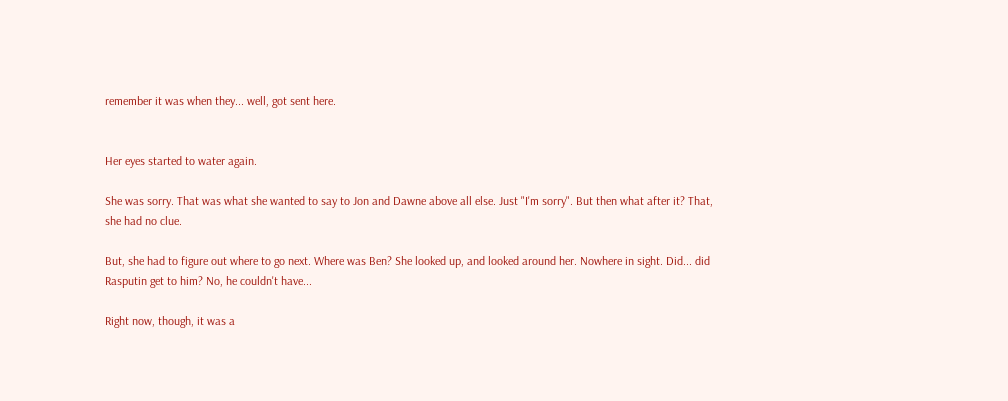remember it was when they... well, got sent here.


Her eyes started to water again.

She was sorry. That was what she wanted to say to Jon and Dawne above all else. Just "I'm sorry". But then what after it? That, she had no clue.

But, she had to figure out where to go next. Where was Ben? She looked up, and looked around her. Nowhere in sight. Did... did Rasputin get to him? No, he couldn't have...

Right now, though, it was a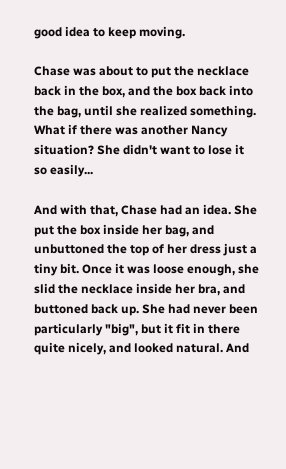good idea to keep moving.

Chase was about to put the necklace back in the box, and the box back into the bag, until she realized something. What if there was another Nancy situation? She didn't want to lose it so easily...

And with that, Chase had an idea. She put the box inside her bag, and unbuttoned the top of her dress just a tiny bit. Once it was loose enough, she slid the necklace inside her bra, and buttoned back up. She had never been particularly "big", but it fit in there quite nicely, and looked natural. And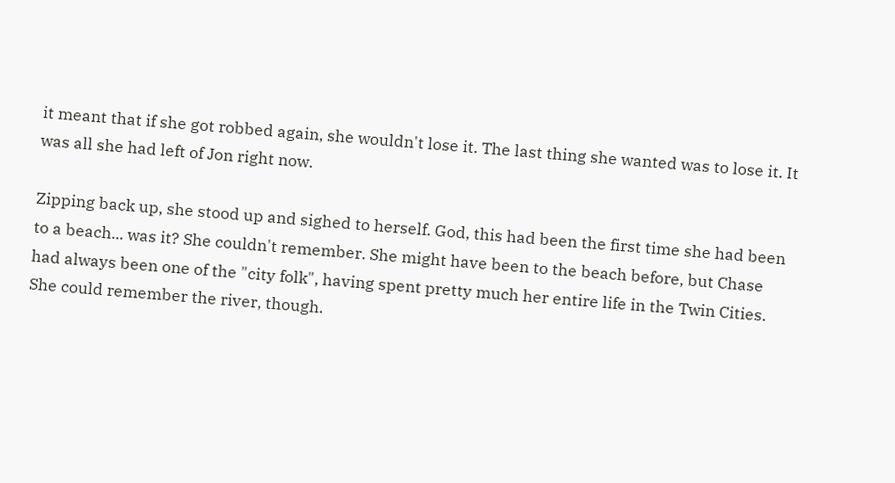it meant that if she got robbed again, she wouldn't lose it. The last thing she wanted was to lose it. It was all she had left of Jon right now.

Zipping back up, she stood up and sighed to herself. God, this had been the first time she had been to a beach... was it? She couldn't remember. She might have been to the beach before, but Chase had always been one of the "city folk", having spent pretty much her entire life in the Twin Cities. She could remember the river, though.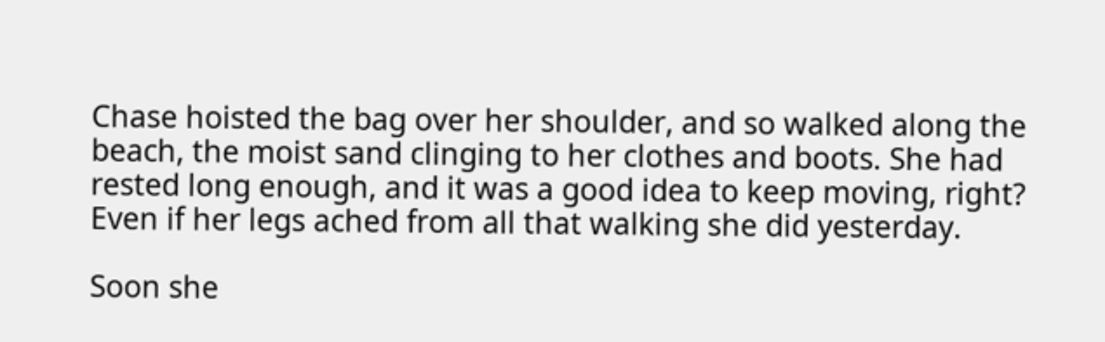Chase hoisted the bag over her shoulder, and so walked along the beach, the moist sand clinging to her clothes and boots. She had rested long enough, and it was a good idea to keep moving, right? Even if her legs ached from all that walking she did yesterday.

Soon she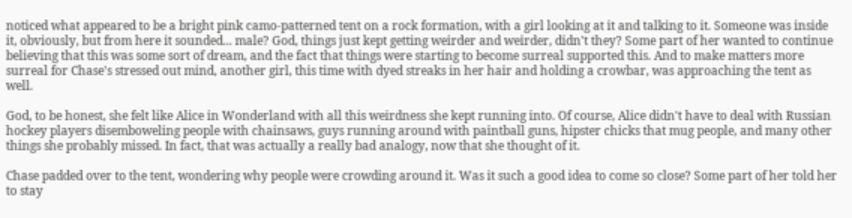noticed what appeared to be a bright pink camo-patterned tent on a rock formation, with a girl looking at it and talking to it. Someone was inside it, obviously, but from here it sounded... male? God, things just kept getting weirder and weirder, didn't they? Some part of her wanted to continue believing that this was some sort of dream, and the fact that things were starting to become surreal supported this. And to make matters more surreal for Chase's stressed out mind, another girl, this time with dyed streaks in her hair and holding a crowbar, was approaching the tent as well.

God, to be honest, she felt like Alice in Wonderland with all this weirdness she kept running into. Of course, Alice didn't have to deal with Russian hockey players disemboweling people with chainsaws, guys running around with paintball guns, hipster chicks that mug people, and many other things she probably missed. In fact, that was actually a really bad analogy, now that she thought of it.

Chase padded over to the tent, wondering why people were crowding around it. Was it such a good idea to come so close? Some part of her told her to stay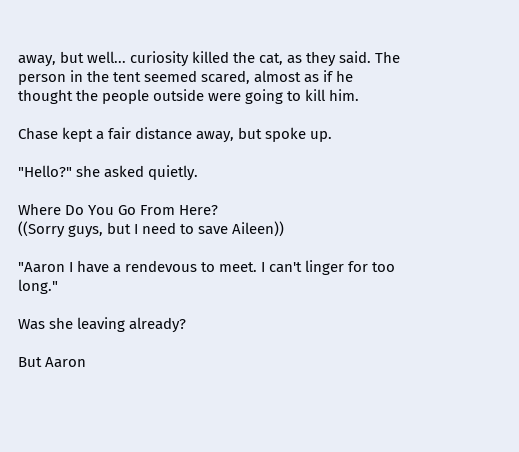away, but well... curiosity killed the cat, as they said. The person in the tent seemed scared, almost as if he thought the people outside were going to kill him.

Chase kept a fair distance away, but spoke up.

"Hello?" she asked quietly.

Where Do You Go From Here?
((Sorry guys, but I need to save Aileen))

"Aaron I have a rendevous to meet. I can't linger for too long."

Was she leaving already?

But Aaron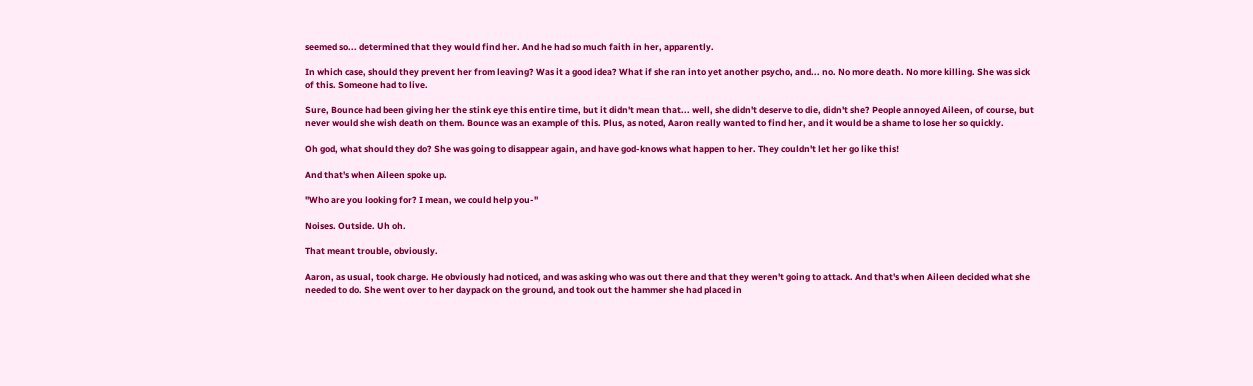seemed so... determined that they would find her. And he had so much faith in her, apparently.

In which case, should they prevent her from leaving? Was it a good idea? What if she ran into yet another psycho, and... no. No more death. No more killing. She was sick of this. Someone had to live.

Sure, Bounce had been giving her the stink eye this entire time, but it didn't mean that... well, she didn't deserve to die, didn't she? People annoyed Aileen, of course, but never would she wish death on them. Bounce was an example of this. Plus, as noted, Aaron really wanted to find her, and it would be a shame to lose her so quickly.

Oh god, what should they do? She was going to disappear again, and have god-knows what happen to her. They couldn't let her go like this!

And that's when Aileen spoke up.

"Who are you looking for? I mean, we could help you-"

Noises. Outside. Uh oh.

That meant trouble, obviously.

Aaron, as usual, took charge. He obviously had noticed, and was asking who was out there and that they weren't going to attack. And that's when Aileen decided what she needed to do. She went over to her daypack on the ground, and took out the hammer she had placed in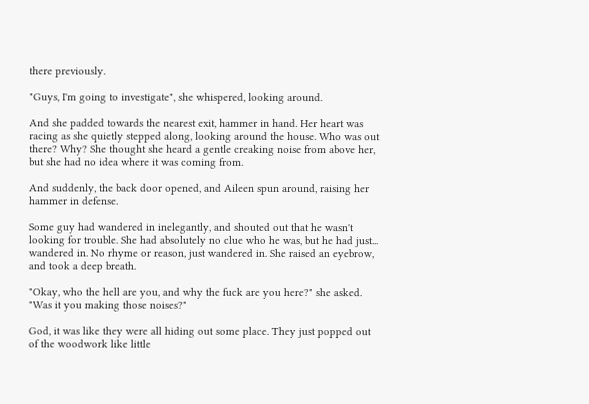there previously.

"Guys, I'm going to investigate", she whispered, looking around.

And she padded towards the nearest exit, hammer in hand. Her heart was racing as she quietly stepped along, looking around the house. Who was out there? Why? She thought she heard a gentle creaking noise from above her, but she had no idea where it was coming from.

And suddenly, the back door opened, and Aileen spun around, raising her hammer in defense.

Some guy had wandered in inelegantly, and shouted out that he wasn't looking for trouble. She had absolutely no clue who he was, but he had just... wandered in. No rhyme or reason, just wandered in. She raised an eyebrow, and took a deep breath.

"Okay, who the hell are you, and why the fuck are you here?" she asked. "Was it you making those noises?"

God, it was like they were all hiding out some place. They just popped out of the woodwork like little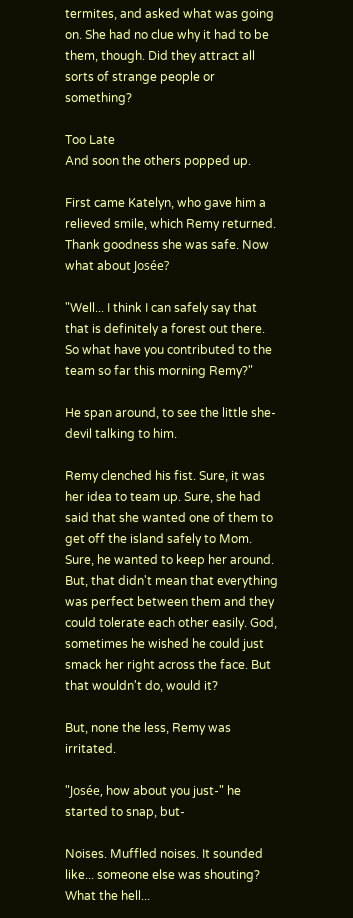termites, and asked what was going on. She had no clue why it had to be them, though. Did they attract all sorts of strange people or something?

Too Late
And soon the others popped up.

First came Katelyn, who gave him a relieved smile, which Remy returned. Thank goodness she was safe. Now what about Josée?

"Well... I think I can safely say that that is definitely a forest out there. So what have you contributed to the team so far this morning Remy?"

He span around, to see the little she-devil talking to him.

Remy clenched his fist. Sure, it was her idea to team up. Sure, she had said that she wanted one of them to get off the island safely to Mom. Sure, he wanted to keep her around. But, that didn't mean that everything was perfect between them and they could tolerate each other easily. God, sometimes he wished he could just smack her right across the face. But that wouldn't do, would it?

But, none the less, Remy was irritated.

"Josée, how about you just-" he started to snap, but-

Noises. Muffled noises. It sounded like... someone else was shouting? What the hell...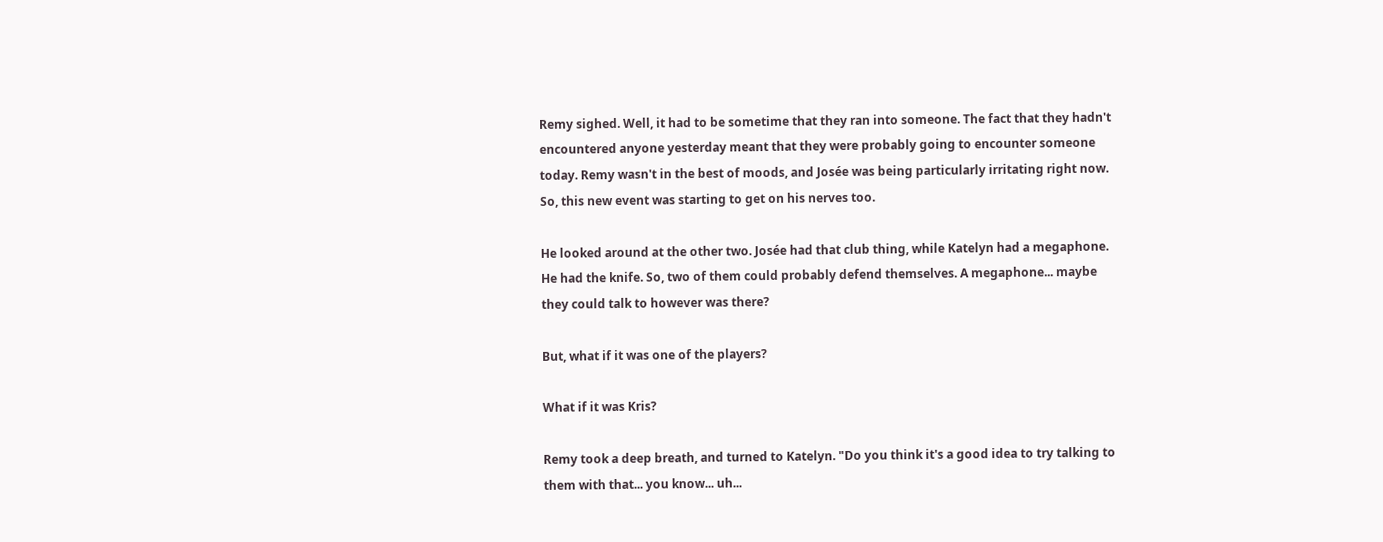Remy sighed. Well, it had to be sometime that they ran into someone. The fact that they hadn't encountered anyone yesterday meant that they were probably going to encounter someone today. Remy wasn't in the best of moods, and Josée was being particularly irritating right now. So, this new event was starting to get on his nerves too.

He looked around at the other two. Josée had that club thing, while Katelyn had a megaphone. He had the knife. So, two of them could probably defend themselves. A megaphone... maybe they could talk to however was there?

But, what if it was one of the players?

What if it was Kris?

Remy took a deep breath, and turned to Katelyn. "Do you think it's a good idea to try talking to them with that... you know... uh...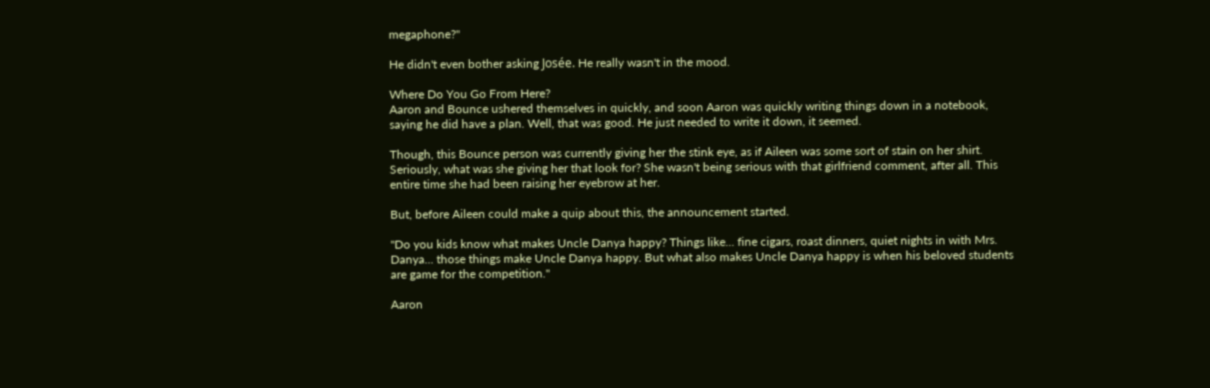megaphone?"

He didn't even bother asking Josée. He really wasn't in the mood.

Where Do You Go From Here?
Aaron and Bounce ushered themselves in quickly, and soon Aaron was quickly writing things down in a notebook, saying he did have a plan. Well, that was good. He just needed to write it down, it seemed.

Though, this Bounce person was currently giving her the stink eye, as if Aileen was some sort of stain on her shirt. Seriously, what was she giving her that look for? She wasn't being serious with that girlfriend comment, after all. This entire time she had been raising her eyebrow at her.

But, before Aileen could make a quip about this, the announcement started.

"Do you kids know what makes Uncle Danya happy? Things like... fine cigars, roast dinners, quiet nights in with Mrs. Danya... those things make Uncle Danya happy. But what also makes Uncle Danya happy is when his beloved students are game for the competition."

Aaron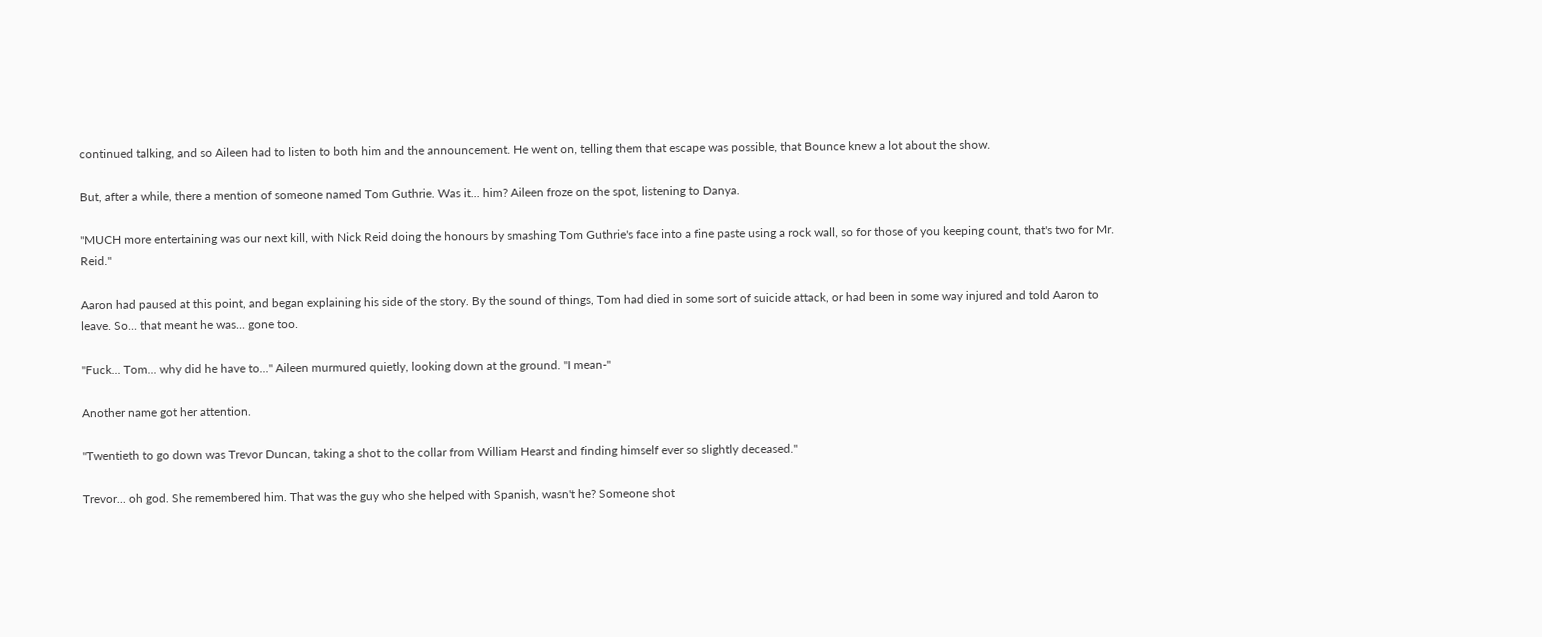continued talking, and so Aileen had to listen to both him and the announcement. He went on, telling them that escape was possible, that Bounce knew a lot about the show.

But, after a while, there a mention of someone named Tom Guthrie. Was it... him? Aileen froze on the spot, listening to Danya.

"MUCH more entertaining was our next kill, with Nick Reid doing the honours by smashing Tom Guthrie's face into a fine paste using a rock wall, so for those of you keeping count, that's two for Mr. Reid."

Aaron had paused at this point, and began explaining his side of the story. By the sound of things, Tom had died in some sort of suicide attack, or had been in some way injured and told Aaron to leave. So... that meant he was... gone too.

"Fuck... Tom... why did he have to..." Aileen murmured quietly, looking down at the ground. "I mean-"

Another name got her attention.

"Twentieth to go down was Trevor Duncan, taking a shot to the collar from William Hearst and finding himself ever so slightly deceased."

Trevor... oh god. She remembered him. That was the guy who she helped with Spanish, wasn't he? Someone shot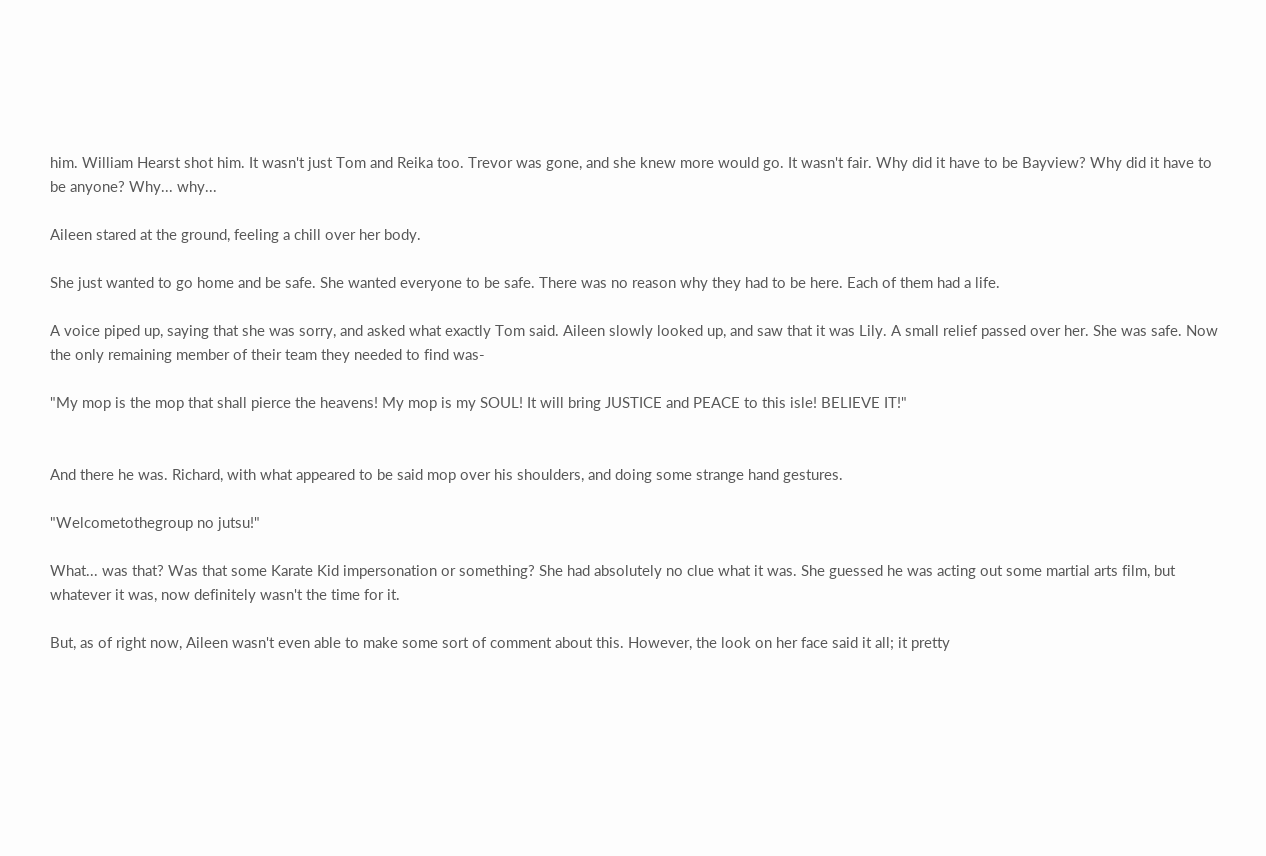him. William Hearst shot him. It wasn't just Tom and Reika too. Trevor was gone, and she knew more would go. It wasn't fair. Why did it have to be Bayview? Why did it have to be anyone? Why... why...

Aileen stared at the ground, feeling a chill over her body.

She just wanted to go home and be safe. She wanted everyone to be safe. There was no reason why they had to be here. Each of them had a life.

A voice piped up, saying that she was sorry, and asked what exactly Tom said. Aileen slowly looked up, and saw that it was Lily. A small relief passed over her. She was safe. Now the only remaining member of their team they needed to find was-

"My mop is the mop that shall pierce the heavens! My mop is my SOUL! It will bring JUSTICE and PEACE to this isle! BELIEVE IT!"


And there he was. Richard, with what appeared to be said mop over his shoulders, and doing some strange hand gestures.

"Welcometothegroup no jutsu!"

What... was that? Was that some Karate Kid impersonation or something? She had absolutely no clue what it was. She guessed he was acting out some martial arts film, but whatever it was, now definitely wasn't the time for it.

But, as of right now, Aileen wasn't even able to make some sort of comment about this. However, the look on her face said it all; it pretty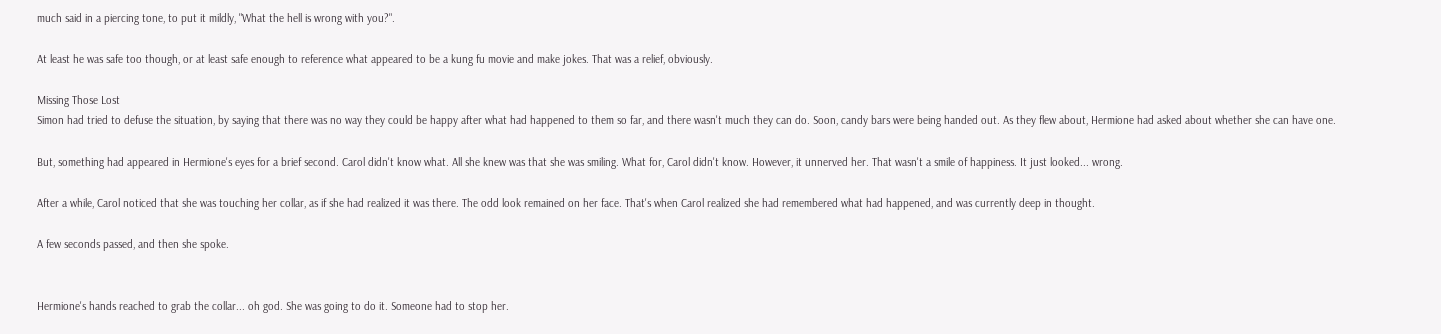much said in a piercing tone, to put it mildly, "What the hell is wrong with you?".

At least he was safe too though, or at least safe enough to reference what appeared to be a kung fu movie and make jokes. That was a relief, obviously.

Missing Those Lost
Simon had tried to defuse the situation, by saying that there was no way they could be happy after what had happened to them so far, and there wasn't much they can do. Soon, candy bars were being handed out. As they flew about, Hermione had asked about whether she can have one.

But, something had appeared in Hermione's eyes for a brief second. Carol didn't know what. All she knew was that she was smiling. What for, Carol didn't know. However, it unnerved her. That wasn't a smile of happiness. It just looked... wrong.

After a while, Carol noticed that she was touching her collar, as if she had realized it was there. The odd look remained on her face. That's when Carol realized she had remembered what had happened, and was currently deep in thought.

A few seconds passed, and then she spoke.


Hermione's hands reached to grab the collar... oh god. She was going to do it. Someone had to stop her.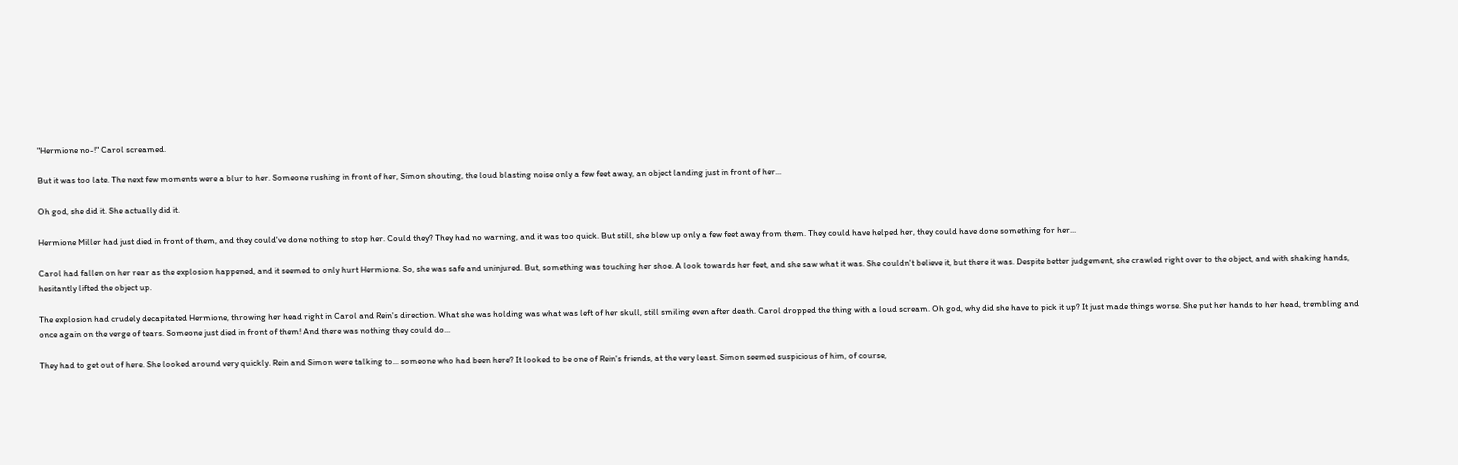"Hermione no-!" Carol screamed.

But it was too late. The next few moments were a blur to her. Someone rushing in front of her, Simon shouting, the loud blasting noise only a few feet away, an object landing just in front of her...

Oh god, she did it. She actually did it.

Hermione Miller had just died in front of them, and they could've done nothing to stop her. Could they? They had no warning, and it was too quick. But still, she blew up only a few feet away from them. They could have helped her, they could have done something for her...

Carol had fallen on her rear as the explosion happened, and it seemed to only hurt Hermione. So, she was safe and uninjured. But, something was touching her shoe. A look towards her feet, and she saw what it was. She couldn't believe it, but there it was. Despite better judgement, she crawled right over to the object, and with shaking hands, hesitantly lifted the object up.

The explosion had crudely decapitated Hermione, throwing her head right in Carol and Rein's direction. What she was holding was what was left of her skull, still smiling even after death. Carol dropped the thing with a loud scream. Oh god, why did she have to pick it up? It just made things worse. She put her hands to her head, trembling and once again on the verge of tears. Someone just died in front of them! And there was nothing they could do...

They had to get out of here. She looked around very quickly. Rein and Simon were talking to... someone who had been here? It looked to be one of Rein's friends, at the very least. Simon seemed suspicious of him, of course,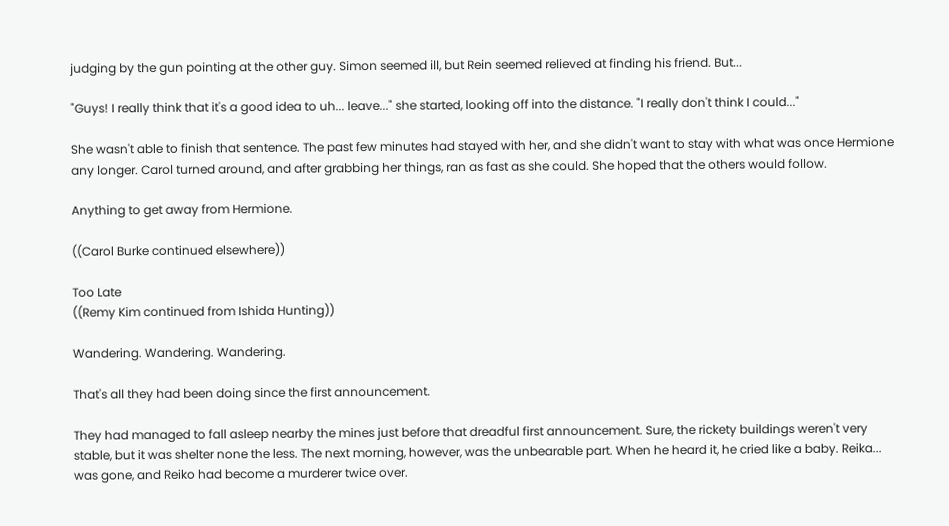judging by the gun pointing at the other guy. Simon seemed ill, but Rein seemed relieved at finding his friend. But...

"Guys! I really think that it's a good idea to uh... leave..." she started, looking off into the distance. "I really don't think I could..."

She wasn't able to finish that sentence. The past few minutes had stayed with her, and she didn't want to stay with what was once Hermione any longer. Carol turned around, and after grabbing her things, ran as fast as she could. She hoped that the others would follow.

Anything to get away from Hermione.

((Carol Burke continued elsewhere))

Too Late
((Remy Kim continued from Ishida Hunting))

Wandering. Wandering. Wandering.

That's all they had been doing since the first announcement.

They had managed to fall asleep nearby the mines just before that dreadful first announcement. Sure, the rickety buildings weren't very stable, but it was shelter none the less. The next morning, however, was the unbearable part. When he heard it, he cried like a baby. Reika... was gone, and Reiko had become a murderer twice over.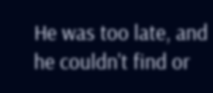He was too late, and he couldn't find or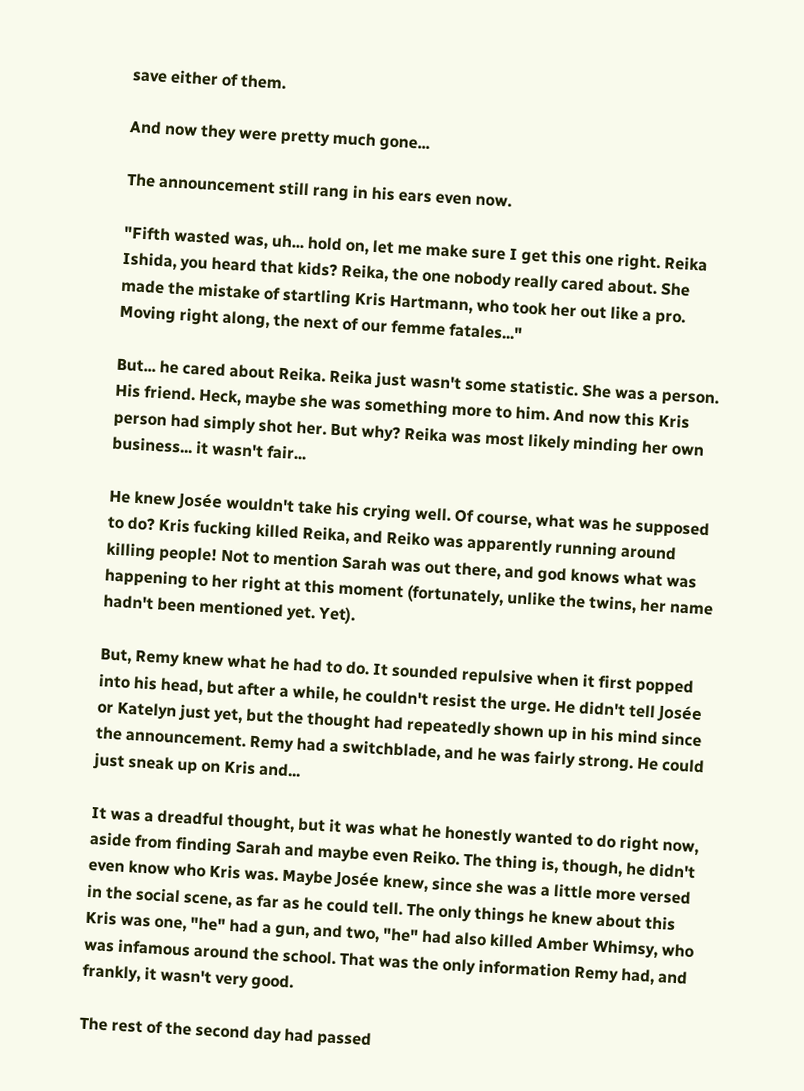save either of them.

And now they were pretty much gone...

The announcement still rang in his ears even now.

"Fifth wasted was, uh... hold on, let me make sure I get this one right. Reika Ishida, you heard that kids? Reika, the one nobody really cared about. She made the mistake of startling Kris Hartmann, who took her out like a pro. Moving right along, the next of our femme fatales..."

But... he cared about Reika. Reika just wasn't some statistic. She was a person. His friend. Heck, maybe she was something more to him. And now this Kris person had simply shot her. But why? Reika was most likely minding her own business... it wasn't fair...

He knew Josée wouldn't take his crying well. Of course, what was he supposed to do? Kris fucking killed Reika, and Reiko was apparently running around killing people! Not to mention Sarah was out there, and god knows what was happening to her right at this moment (fortunately, unlike the twins, her name hadn't been mentioned yet. Yet).

But, Remy knew what he had to do. It sounded repulsive when it first popped into his head, but after a while, he couldn't resist the urge. He didn't tell Josée or Katelyn just yet, but the thought had repeatedly shown up in his mind since the announcement. Remy had a switchblade, and he was fairly strong. He could just sneak up on Kris and...

It was a dreadful thought, but it was what he honestly wanted to do right now, aside from finding Sarah and maybe even Reiko. The thing is, though, he didn't even know who Kris was. Maybe Josée knew, since she was a little more versed in the social scene, as far as he could tell. The only things he knew about this Kris was one, "he" had a gun, and two, "he" had also killed Amber Whimsy, who was infamous around the school. That was the only information Remy had, and frankly, it wasn't very good.

The rest of the second day had passed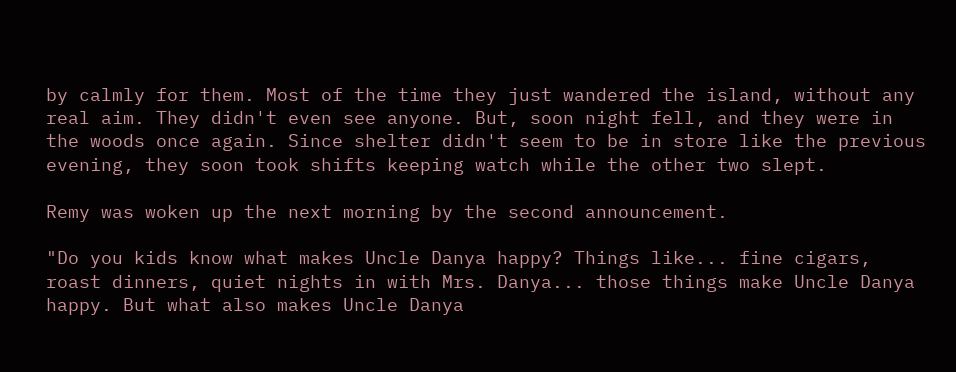by calmly for them. Most of the time they just wandered the island, without any real aim. They didn't even see anyone. But, soon night fell, and they were in the woods once again. Since shelter didn't seem to be in store like the previous evening, they soon took shifts keeping watch while the other two slept.

Remy was woken up the next morning by the second announcement.

"Do you kids know what makes Uncle Danya happy? Things like... fine cigars, roast dinners, quiet nights in with Mrs. Danya... those things make Uncle Danya happy. But what also makes Uncle Danya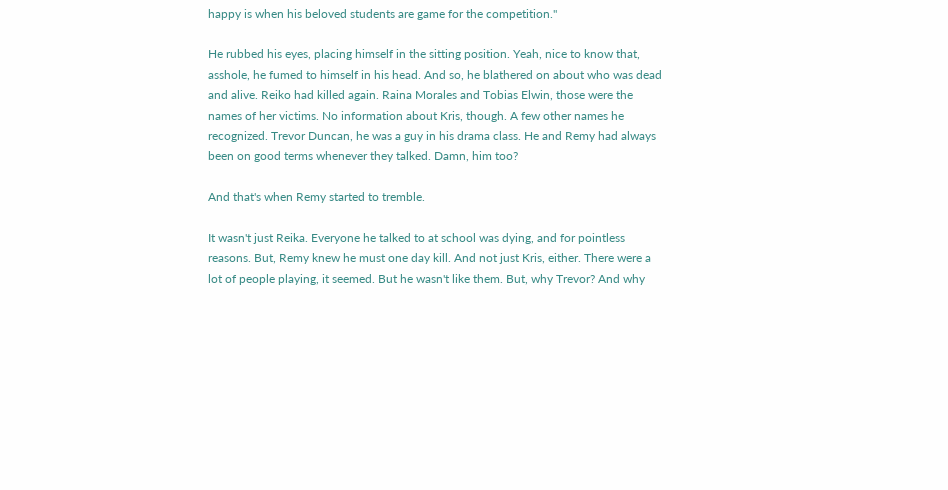happy is when his beloved students are game for the competition."

He rubbed his eyes, placing himself in the sitting position. Yeah, nice to know that, asshole, he fumed to himself in his head. And so, he blathered on about who was dead and alive. Reiko had killed again. Raina Morales and Tobias Elwin, those were the names of her victims. No information about Kris, though. A few other names he recognized. Trevor Duncan, he was a guy in his drama class. He and Remy had always been on good terms whenever they talked. Damn, him too?

And that's when Remy started to tremble.

It wasn't just Reika. Everyone he talked to at school was dying, and for pointless reasons. But, Remy knew he must one day kill. And not just Kris, either. There were a lot of people playing, it seemed. But he wasn't like them. But, why Trevor? And why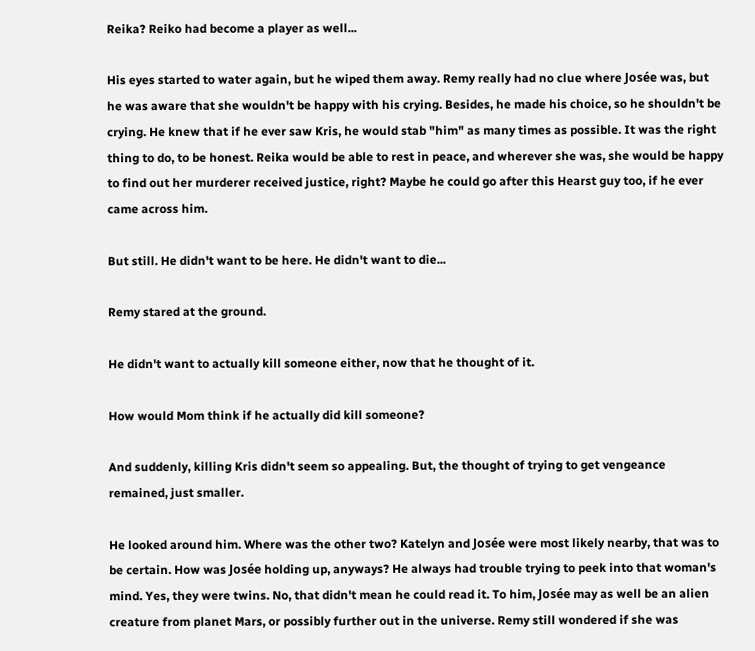Reika? Reiko had become a player as well...

His eyes started to water again, but he wiped them away. Remy really had no clue where Josée was, but he was aware that she wouldn't be happy with his crying. Besides, he made his choice, so he shouldn't be crying. He knew that if he ever saw Kris, he would stab "him" as many times as possible. It was the right thing to do, to be honest. Reika would be able to rest in peace, and wherever she was, she would be happy to find out her murderer received justice, right? Maybe he could go after this Hearst guy too, if he ever came across him.

But still. He didn't want to be here. He didn't want to die...

Remy stared at the ground.

He didn't want to actually kill someone either, now that he thought of it.

How would Mom think if he actually did kill someone?

And suddenly, killing Kris didn't seem so appealing. But, the thought of trying to get vengeance remained, just smaller.

He looked around him. Where was the other two? Katelyn and Josée were most likely nearby, that was to be certain. How was Josée holding up, anyways? He always had trouble trying to peek into that woman's mind. Yes, they were twins. No, that didn't mean he could read it. To him, Josée may as well be an alien creature from planet Mars, or possibly further out in the universe. Remy still wondered if she was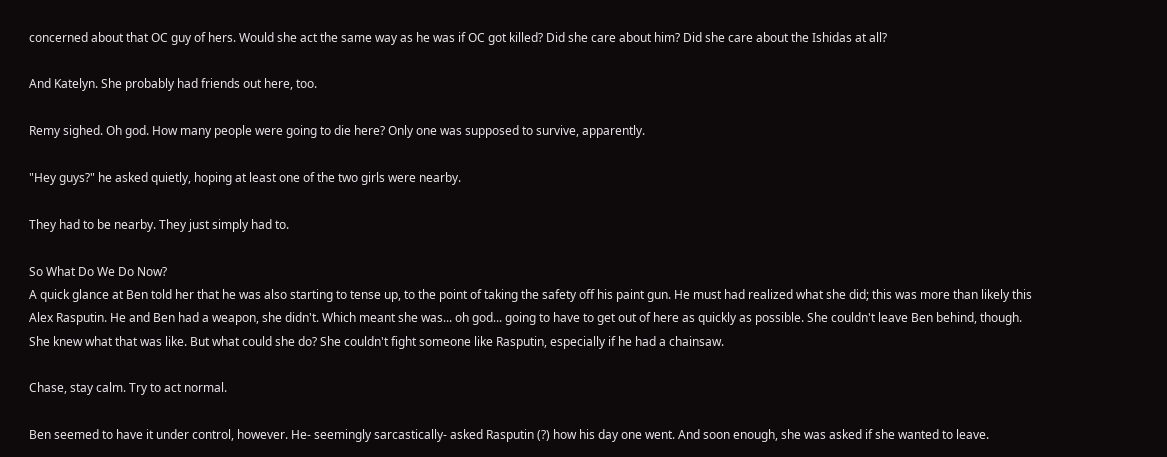concerned about that OC guy of hers. Would she act the same way as he was if OC got killed? Did she care about him? Did she care about the Ishidas at all?

And Katelyn. She probably had friends out here, too.

Remy sighed. Oh god. How many people were going to die here? Only one was supposed to survive, apparently.

"Hey guys?" he asked quietly, hoping at least one of the two girls were nearby.

They had to be nearby. They just simply had to.

So What Do We Do Now?
A quick glance at Ben told her that he was also starting to tense up, to the point of taking the safety off his paint gun. He must had realized what she did; this was more than likely this Alex Rasputin. He and Ben had a weapon, she didn't. Which meant she was... oh god... going to have to get out of here as quickly as possible. She couldn't leave Ben behind, though. She knew what that was like. But what could she do? She couldn't fight someone like Rasputin, especially if he had a chainsaw.

Chase, stay calm. Try to act normal.

Ben seemed to have it under control, however. He- seemingly sarcastically- asked Rasputin (?) how his day one went. And soon enough, she was asked if she wanted to leave.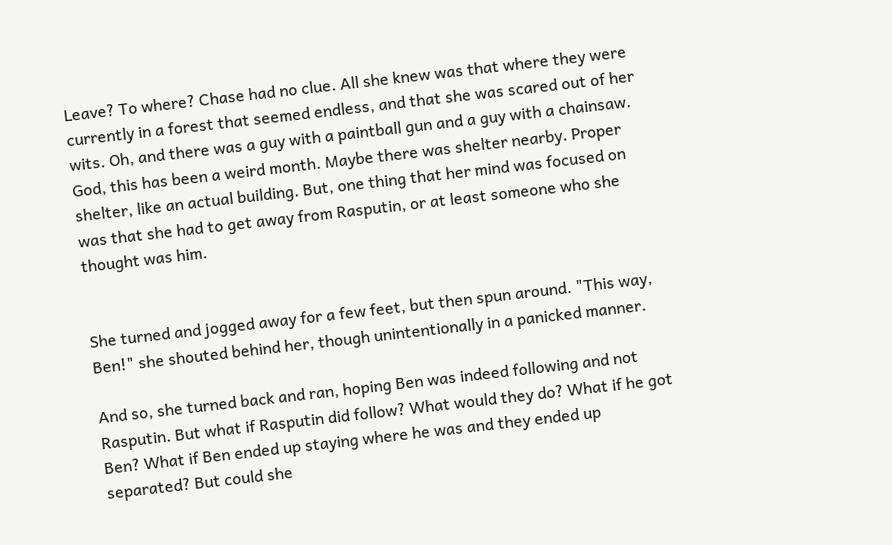Leave? To where? Chase had no clue. All she knew was that where they were currently in a forest that seemed endless, and that she was scared out of her wits. Oh, and there was a guy with a paintball gun and a guy with a chainsaw. God, this has been a weird month. Maybe there was shelter nearby. Proper shelter, like an actual building. But, one thing that her mind was focused on was that she had to get away from Rasputin, or at least someone who she thought was him.


She turned and jogged away for a few feet, but then spun around. "This way, Ben!" she shouted behind her, though unintentionally in a panicked manner.

And so, she turned back and ran, hoping Ben was indeed following and not Rasputin. But what if Rasputin did follow? What would they do? What if he got Ben? What if Ben ended up staying where he was and they ended up separated? But could she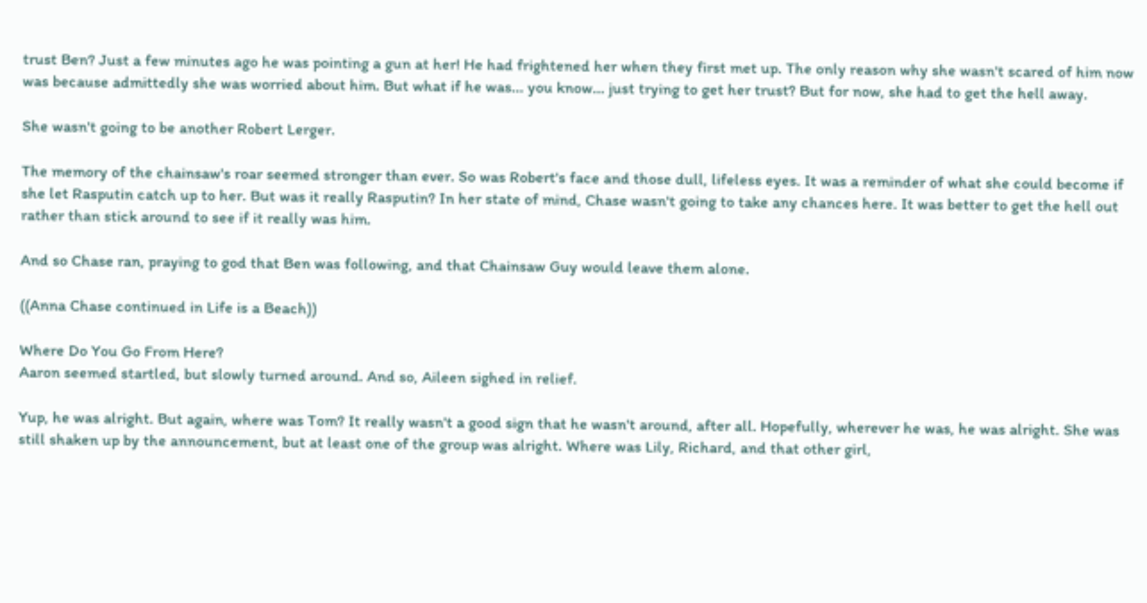trust Ben? Just a few minutes ago he was pointing a gun at her! He had frightened her when they first met up. The only reason why she wasn't scared of him now was because admittedly she was worried about him. But what if he was... you know... just trying to get her trust? But for now, she had to get the hell away.

She wasn't going to be another Robert Lerger.

The memory of the chainsaw's roar seemed stronger than ever. So was Robert's face and those dull, lifeless eyes. It was a reminder of what she could become if she let Rasputin catch up to her. But was it really Rasputin? In her state of mind, Chase wasn't going to take any chances here. It was better to get the hell out rather than stick around to see if it really was him.

And so Chase ran, praying to god that Ben was following, and that Chainsaw Guy would leave them alone.

((Anna Chase continued in Life is a Beach))

Where Do You Go From Here?
Aaron seemed startled, but slowly turned around. And so, Aileen sighed in relief.

Yup, he was alright. But again, where was Tom? It really wasn't a good sign that he wasn't around, after all. Hopefully, wherever he was, he was alright. She was still shaken up by the announcement, but at least one of the group was alright. Where was Lily, Richard, and that other girl,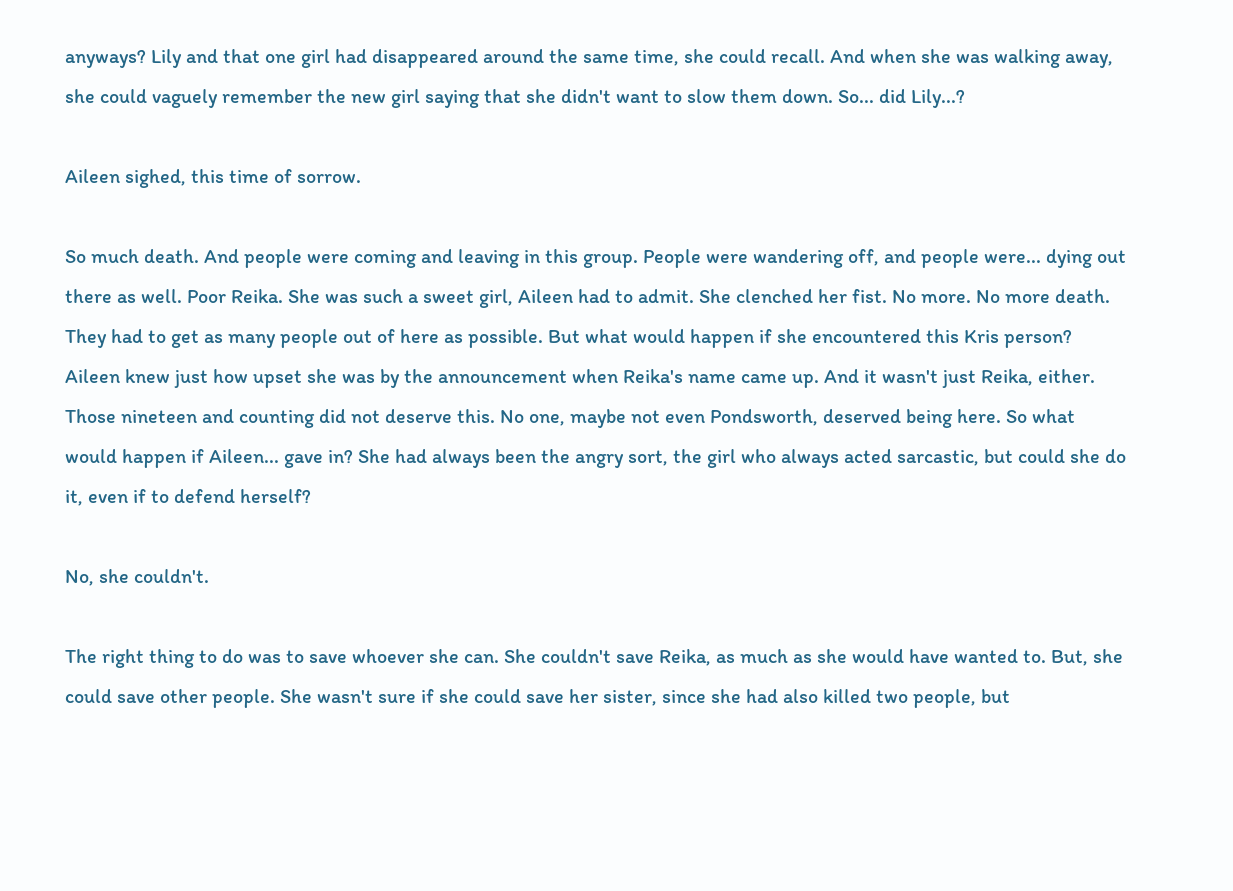anyways? Lily and that one girl had disappeared around the same time, she could recall. And when she was walking away, she could vaguely remember the new girl saying that she didn't want to slow them down. So... did Lily...?

Aileen sighed, this time of sorrow.

So much death. And people were coming and leaving in this group. People were wandering off, and people were... dying out there as well. Poor Reika. She was such a sweet girl, Aileen had to admit. She clenched her fist. No more. No more death. They had to get as many people out of here as possible. But what would happen if she encountered this Kris person? Aileen knew just how upset she was by the announcement when Reika's name came up. And it wasn't just Reika, either. Those nineteen and counting did not deserve this. No one, maybe not even Pondsworth, deserved being here. So what would happen if Aileen... gave in? She had always been the angry sort, the girl who always acted sarcastic, but could she do it, even if to defend herself?

No, she couldn't.

The right thing to do was to save whoever she can. She couldn't save Reika, as much as she would have wanted to. But, she could save other people. She wasn't sure if she could save her sister, since she had also killed two people, but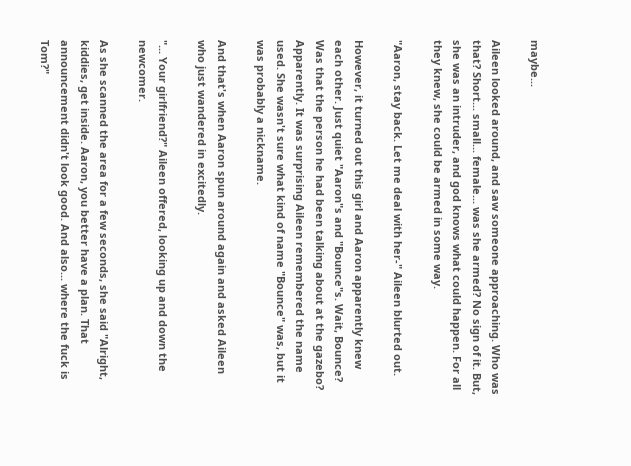maybe...

Aileen looked around, and saw someone approaching. Who was that? Short... small... female... was she armed? No sign of it. But, she was an intruder, and god knows what could happen. For all they knew, she could be armed in some way.

"Aaron, stay back. Let me deal with her-" Aileen blurted out.

However, it turned out this girl and Aaron apparently knew each other. Just quiet "Aaron"s and "Bounce"s. Wait, Bounce? Was that the person he had been talking about at the gazebo? Apparently. It was surprising Aileen remembered the name used. She wasn't sure what kind of name "Bounce" was, but it was probably a nickname.

And that's when Aaron spun around again and asked Aileen who just wandered in excitedly.

"... Your girlfriend?" Aileen offered, looking up and down the newcomer.

As she scanned the area for a few seconds, she said "Alright, kiddies, get inside. Aaron, you better have a plan. That announcement didn't look good. And also... where the fuck is Tom?"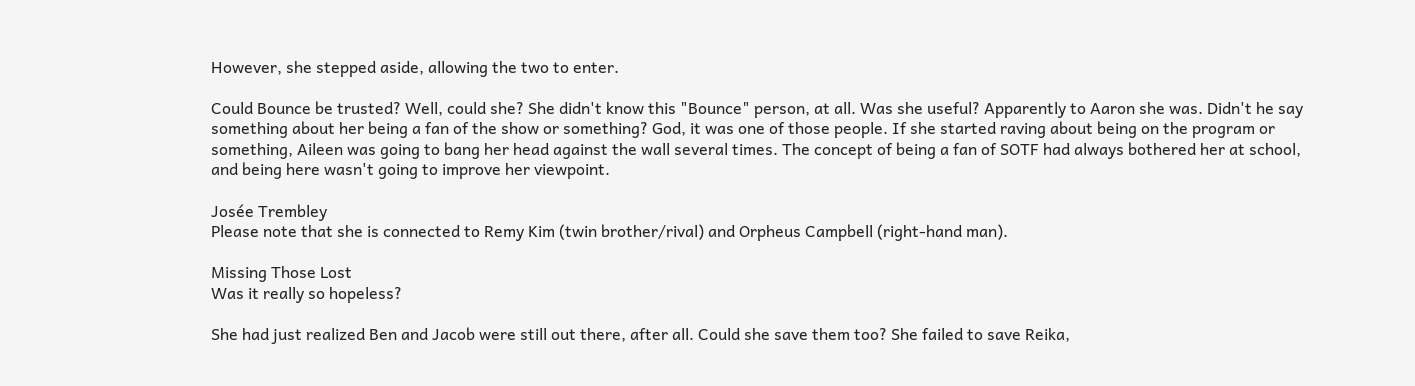However, she stepped aside, allowing the two to enter.

Could Bounce be trusted? Well, could she? She didn't know this "Bounce" person, at all. Was she useful? Apparently to Aaron she was. Didn't he say something about her being a fan of the show or something? God, it was one of those people. If she started raving about being on the program or something, Aileen was going to bang her head against the wall several times. The concept of being a fan of SOTF had always bothered her at school, and being here wasn't going to improve her viewpoint.

Josée Trembley
Please note that she is connected to Remy Kim (twin brother/rival) and Orpheus Campbell (right-hand man).

Missing Those Lost
Was it really so hopeless?

She had just realized Ben and Jacob were still out there, after all. Could she save them too? She failed to save Reika,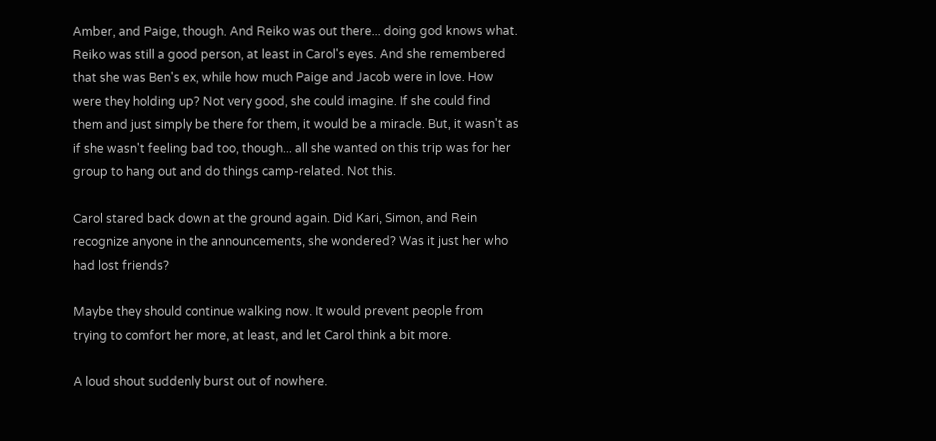Amber, and Paige, though. And Reiko was out there... doing god knows what. Reiko was still a good person, at least in Carol's eyes. And she remembered that she was Ben's ex, while how much Paige and Jacob were in love. How were they holding up? Not very good, she could imagine. If she could find them and just simply be there for them, it would be a miracle. But, it wasn't as if she wasn't feeling bad too, though... all she wanted on this trip was for her group to hang out and do things camp-related. Not this.

Carol stared back down at the ground again. Did Kari, Simon, and Rein recognize anyone in the announcements, she wondered? Was it just her who had lost friends?

Maybe they should continue walking now. It would prevent people from trying to comfort her more, at least, and let Carol think a bit more.

A loud shout suddenly burst out of nowhere.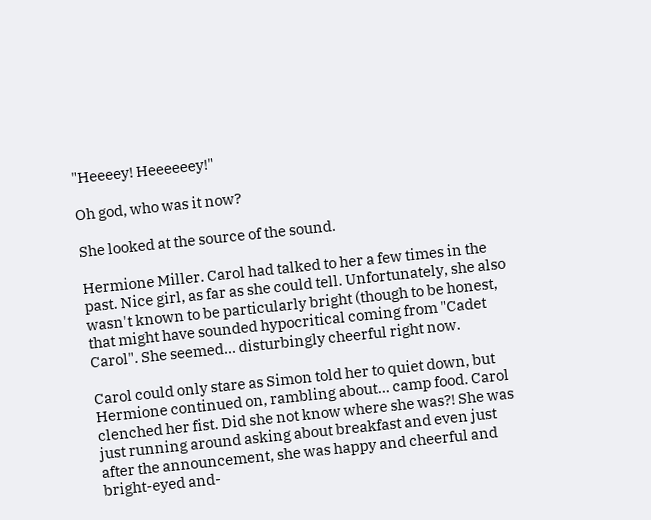"Heeeey! Heeeeeey!"

Oh god, who was it now?

She looked at the source of the sound.

Hermione Miller. Carol had talked to her a few times in the past. Nice girl, as far as she could tell. Unfortunately, she also wasn't known to be particularly bright (though to be honest, that might have sounded hypocritical coming from "Cadet Carol". She seemed... disturbingly cheerful right now.

Carol could only stare as Simon told her to quiet down, but Hermione continued on, rambling about... camp food. Carol clenched her fist. Did she not know where she was?! She was just running around asking about breakfast and even just after the announcement, she was happy and cheerful and bright-eyed and-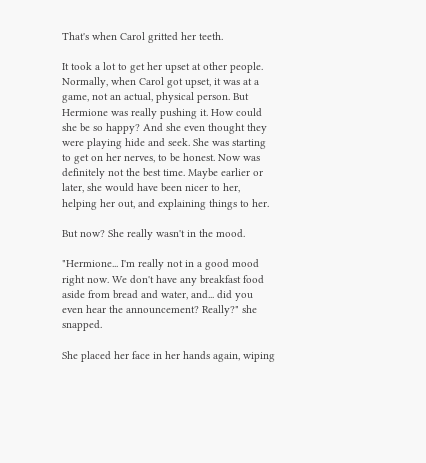That's when Carol gritted her teeth.

It took a lot to get her upset at other people. Normally, when Carol got upset, it was at a game, not an actual, physical person. But Hermione was really pushing it. How could she be so happy? And she even thought they were playing hide and seek. She was starting to get on her nerves, to be honest. Now was definitely not the best time. Maybe earlier or later, she would have been nicer to her, helping her out, and explaining things to her.

But now? She really wasn't in the mood.

"Hermione... I'm really not in a good mood right now. We don't have any breakfast food aside from bread and water, and... did you even hear the announcement? Really?" she snapped.

She placed her face in her hands again, wiping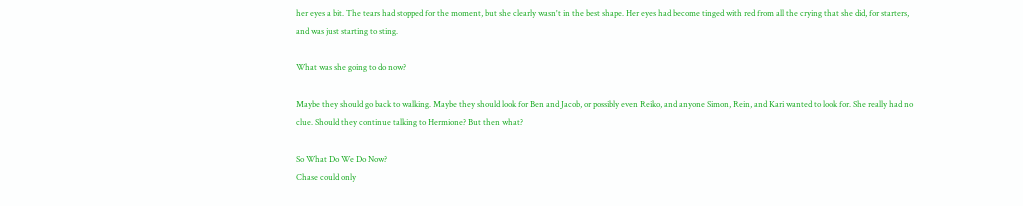her eyes a bit. The tears had stopped for the moment, but she clearly wasn't in the best shape. Her eyes had become tinged with red from all the crying that she did, for starters, and was just starting to sting.

What was she going to do now?

Maybe they should go back to walking. Maybe they should look for Ben and Jacob, or possibly even Reiko, and anyone Simon, Rein, and Kari wanted to look for. She really had no clue. Should they continue talking to Hermione? But then what?

So What Do We Do Now?
Chase could only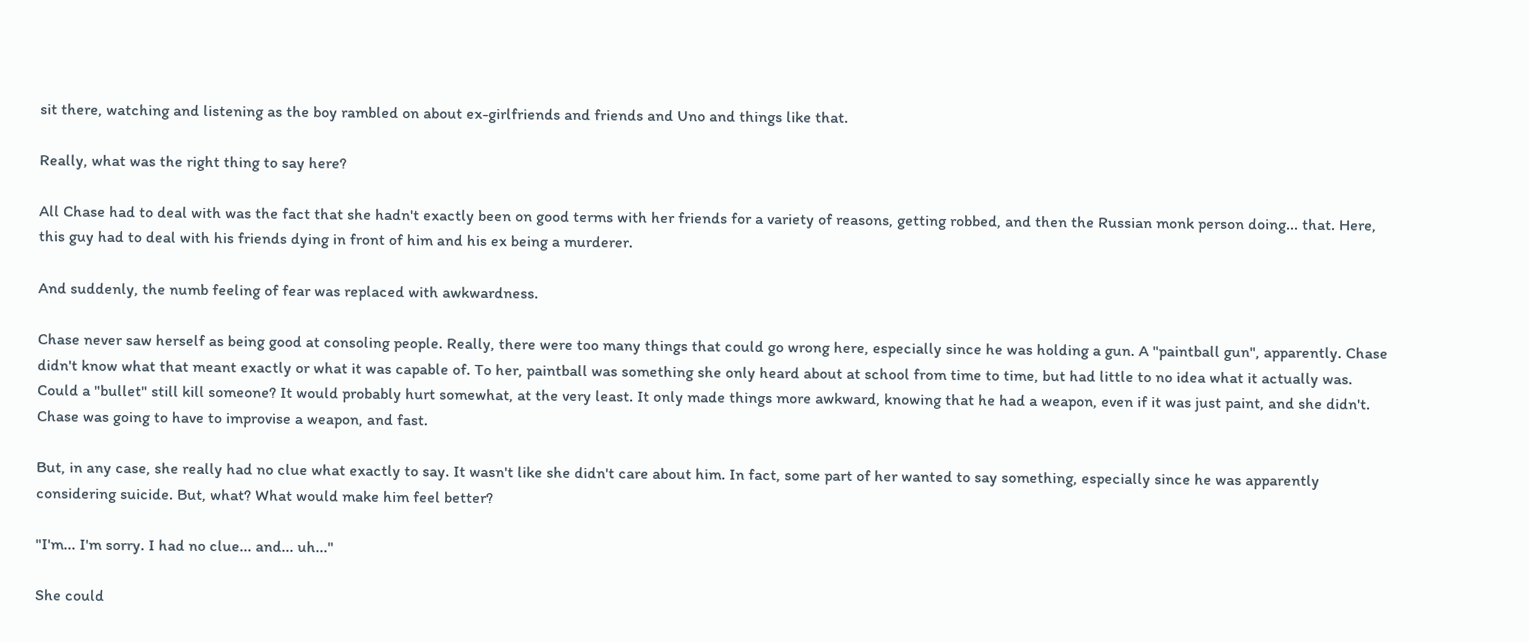sit there, watching and listening as the boy rambled on about ex-girlfriends and friends and Uno and things like that.

Really, what was the right thing to say here?

All Chase had to deal with was the fact that she hadn't exactly been on good terms with her friends for a variety of reasons, getting robbed, and then the Russian monk person doing... that. Here, this guy had to deal with his friends dying in front of him and his ex being a murderer.

And suddenly, the numb feeling of fear was replaced with awkwardness.

Chase never saw herself as being good at consoling people. Really, there were too many things that could go wrong here, especially since he was holding a gun. A "paintball gun", apparently. Chase didn't know what that meant exactly or what it was capable of. To her, paintball was something she only heard about at school from time to time, but had little to no idea what it actually was. Could a "bullet" still kill someone? It would probably hurt somewhat, at the very least. It only made things more awkward, knowing that he had a weapon, even if it was just paint, and she didn't. Chase was going to have to improvise a weapon, and fast.

But, in any case, she really had no clue what exactly to say. It wasn't like she didn't care about him. In fact, some part of her wanted to say something, especially since he was apparently considering suicide. But, what? What would make him feel better?

"I'm... I'm sorry. I had no clue... and... uh..."

She could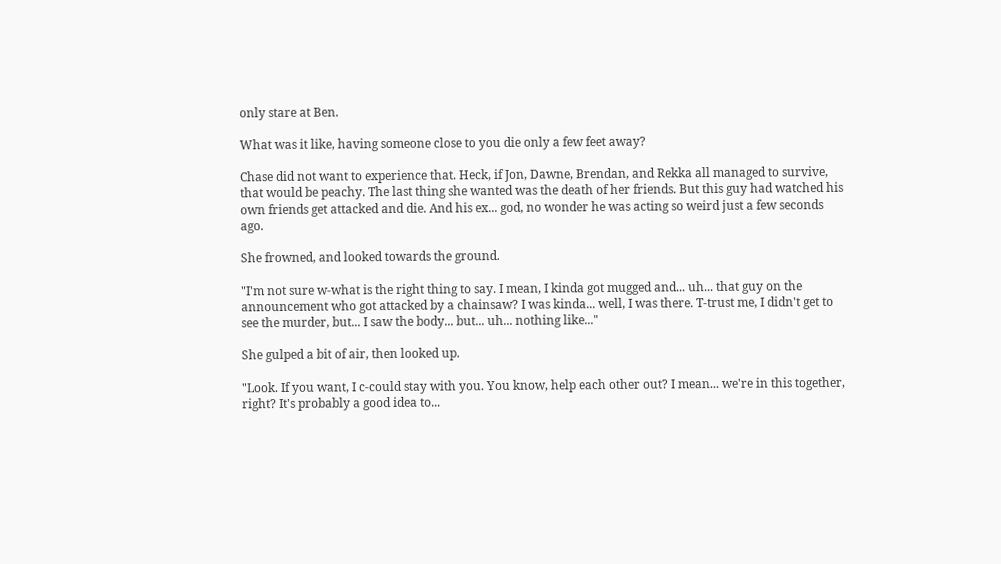only stare at Ben.

What was it like, having someone close to you die only a few feet away?

Chase did not want to experience that. Heck, if Jon, Dawne, Brendan, and Rekka all managed to survive, that would be peachy. The last thing she wanted was the death of her friends. But this guy had watched his own friends get attacked and die. And his ex... god, no wonder he was acting so weird just a few seconds ago.

She frowned, and looked towards the ground.

"I'm not sure w-what is the right thing to say. I mean, I kinda got mugged and... uh... that guy on the announcement who got attacked by a chainsaw? I was kinda... well, I was there. T-trust me, I didn't get to see the murder, but... I saw the body... but... uh... nothing like..."

She gulped a bit of air, then looked up.

"Look. If you want, I c-could stay with you. You know, help each other out? I mean... we're in this together, right? It's probably a good idea to...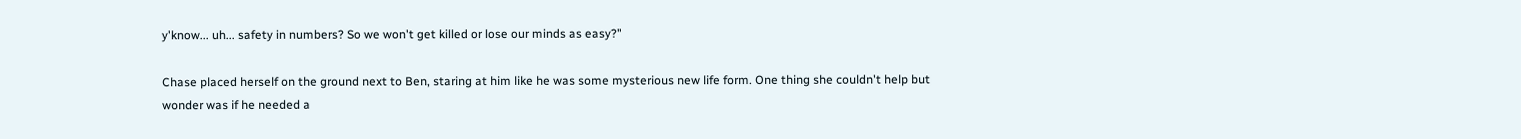y'know... uh... safety in numbers? So we won't get killed or lose our minds as easy?"

Chase placed herself on the ground next to Ben, staring at him like he was some mysterious new life form. One thing she couldn't help but wonder was if he needed a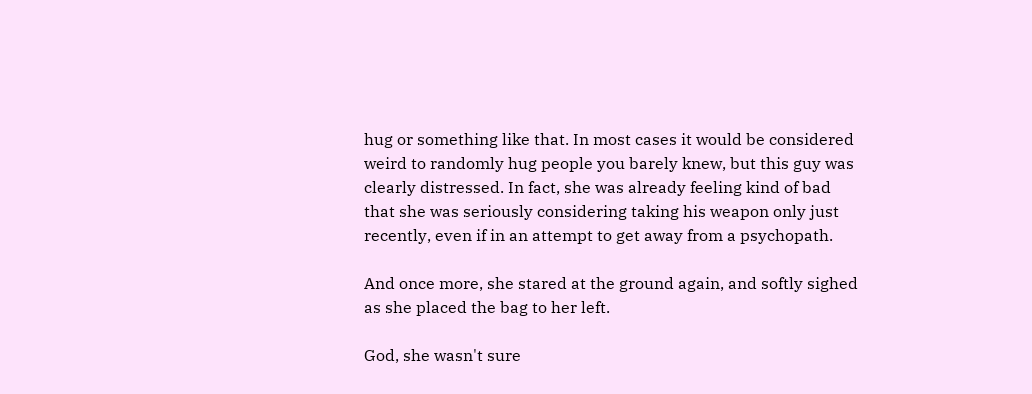hug or something like that. In most cases it would be considered weird to randomly hug people you barely knew, but this guy was clearly distressed. In fact, she was already feeling kind of bad that she was seriously considering taking his weapon only just recently, even if in an attempt to get away from a psychopath.

And once more, she stared at the ground again, and softly sighed as she placed the bag to her left.

God, she wasn't sure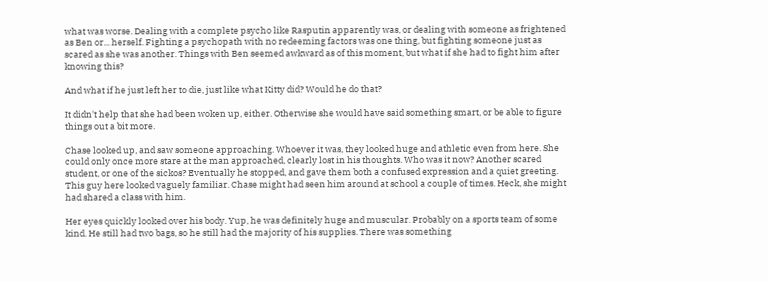what was worse. Dealing with a complete psycho like Rasputin apparently was, or dealing with someone as frightened as Ben or... herself. Fighting a psychopath with no redeeming factors was one thing, but fighting someone just as scared as she was another. Things with Ben seemed awkward as of this moment, but what if she had to fight him after knowing this?

And what if he just left her to die, just like what Kitty did? Would he do that?

It didn't help that she had been woken up, either. Otherwise she would have said something smart, or be able to figure things out a bit more.

Chase looked up, and saw someone approaching. Whoever it was, they looked huge and athletic even from here. She could only once more stare at the man approached, clearly lost in his thoughts. Who was it now? Another scared student, or one of the sickos? Eventually he stopped, and gave them both a confused expression and a quiet greeting. This guy here looked vaguely familiar. Chase might had seen him around at school a couple of times. Heck, she might had shared a class with him.

Her eyes quickly looked over his body. Yup, he was definitely huge and muscular. Probably on a sports team of some kind. He still had two bags, so he still had the majority of his supplies. There was something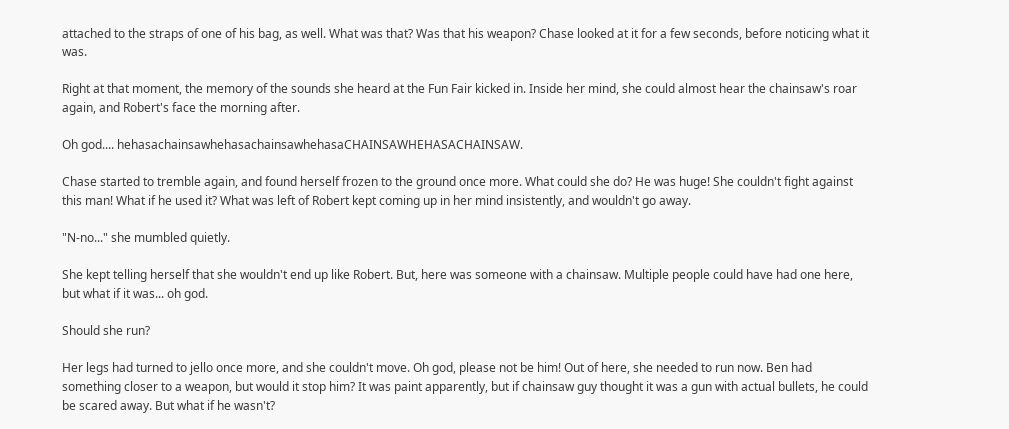attached to the straps of one of his bag, as well. What was that? Was that his weapon? Chase looked at it for a few seconds, before noticing what it was.

Right at that moment, the memory of the sounds she heard at the Fun Fair kicked in. Inside her mind, she could almost hear the chainsaw's roar again, and Robert's face the morning after.

Oh god.... hehasachainsawhehasachainsawhehasaCHAINSAWHEHASACHAINSAW.

Chase started to tremble again, and found herself frozen to the ground once more. What could she do? He was huge! She couldn't fight against this man! What if he used it? What was left of Robert kept coming up in her mind insistently, and wouldn't go away.

"N-no..." she mumbled quietly.

She kept telling herself that she wouldn't end up like Robert. But, here was someone with a chainsaw. Multiple people could have had one here, but what if it was... oh god.

Should she run?

Her legs had turned to jello once more, and she couldn't move. Oh god, please not be him! Out of here, she needed to run now. Ben had something closer to a weapon, but would it stop him? It was paint apparently, but if chainsaw guy thought it was a gun with actual bullets, he could be scared away. But what if he wasn't?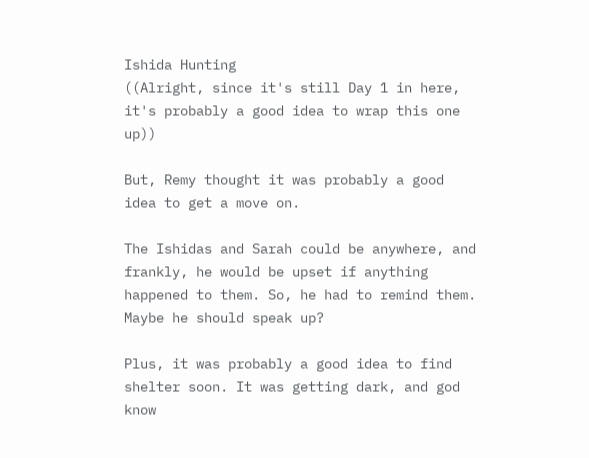Ishida Hunting
((Alright, since it's still Day 1 in here, it's probably a good idea to wrap this one up))

But, Remy thought it was probably a good idea to get a move on.

The Ishidas and Sarah could be anywhere, and frankly, he would be upset if anything happened to them. So, he had to remind them. Maybe he should speak up?

Plus, it was probably a good idea to find shelter soon. It was getting dark, and god know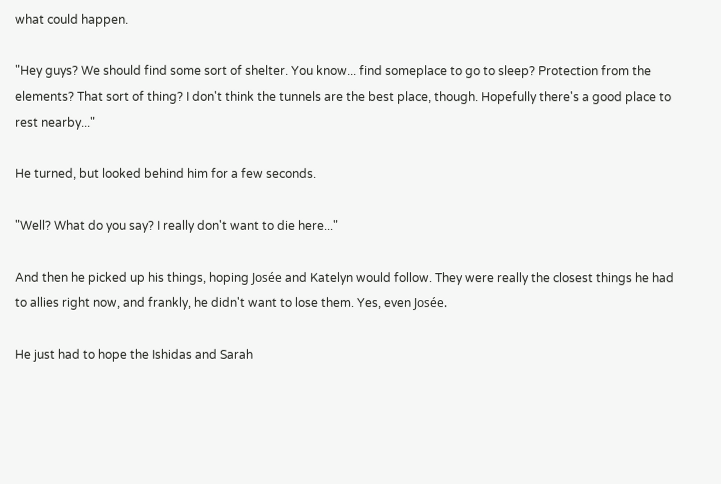what could happen.

"Hey guys? We should find some sort of shelter. You know... find someplace to go to sleep? Protection from the elements? That sort of thing? I don't think the tunnels are the best place, though. Hopefully there's a good place to rest nearby..."

He turned, but looked behind him for a few seconds.

"Well? What do you say? I really don't want to die here..."

And then he picked up his things, hoping Josée and Katelyn would follow. They were really the closest things he had to allies right now, and frankly, he didn't want to lose them. Yes, even Josée.

He just had to hope the Ishidas and Sarah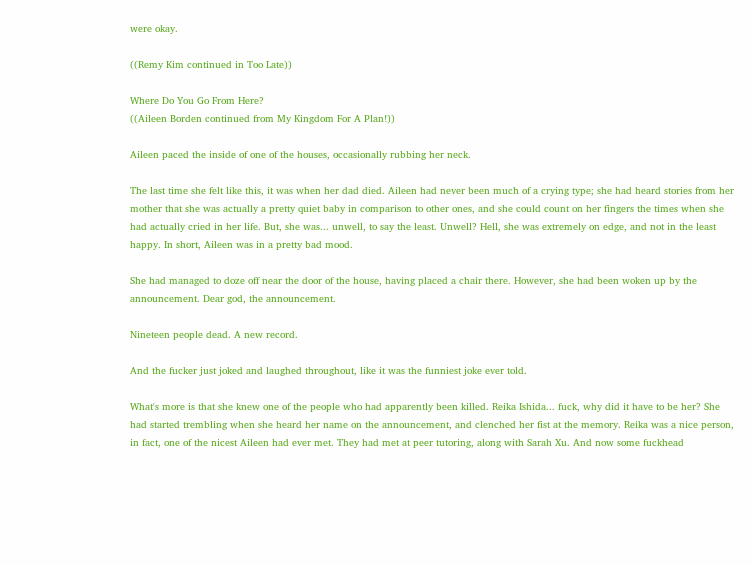were okay.

((Remy Kim continued in Too Late))

Where Do You Go From Here?
((Aileen Borden continued from My Kingdom For A Plan!))

Aileen paced the inside of one of the houses, occasionally rubbing her neck.

The last time she felt like this, it was when her dad died. Aileen had never been much of a crying type; she had heard stories from her mother that she was actually a pretty quiet baby in comparison to other ones, and she could count on her fingers the times when she had actually cried in her life. But, she was... unwell, to say the least. Unwell? Hell, she was extremely on edge, and not in the least happy. In short, Aileen was in a pretty bad mood.

She had managed to doze off near the door of the house, having placed a chair there. However, she had been woken up by the announcement. Dear god, the announcement.

Nineteen people dead. A new record.

And the fucker just joked and laughed throughout, like it was the funniest joke ever told.

What's more is that she knew one of the people who had apparently been killed. Reika Ishida... fuck, why did it have to be her? She had started trembling when she heard her name on the announcement, and clenched her fist at the memory. Reika was a nice person, in fact, one of the nicest Aileen had ever met. They had met at peer tutoring, along with Sarah Xu. And now some fuckhead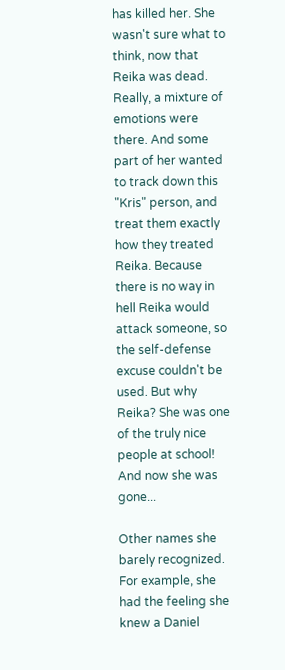has killed her. She wasn't sure what to think, now that Reika was dead. Really, a mixture of emotions were there. And some part of her wanted to track down this "Kris" person, and treat them exactly how they treated Reika. Because there is no way in hell Reika would attack someone, so the self-defense excuse couldn't be used. But why Reika? She was one of the truly nice people at school! And now she was gone...

Other names she barely recognized. For example, she had the feeling she knew a Daniel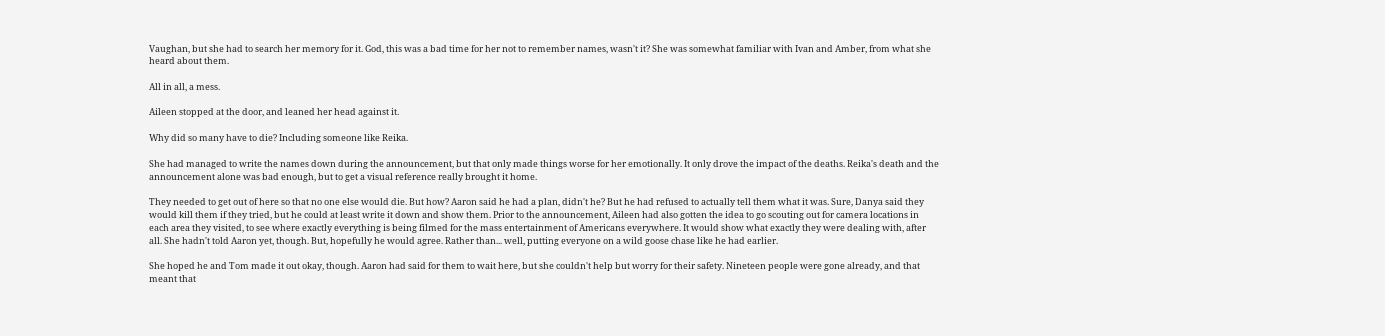Vaughan, but she had to search her memory for it. God, this was a bad time for her not to remember names, wasn't it? She was somewhat familiar with Ivan and Amber, from what she heard about them.

All in all, a mess.

Aileen stopped at the door, and leaned her head against it.

Why did so many have to die? Including someone like Reika.

She had managed to write the names down during the announcement, but that only made things worse for her emotionally. It only drove the impact of the deaths. Reika's death and the announcement alone was bad enough, but to get a visual reference really brought it home.

They needed to get out of here so that no one else would die. But how? Aaron said he had a plan, didn't he? But he had refused to actually tell them what it was. Sure, Danya said they would kill them if they tried, but he could at least write it down and show them. Prior to the announcement, Aileen had also gotten the idea to go scouting out for camera locations in each area they visited, to see where exactly everything is being filmed for the mass entertainment of Americans everywhere. It would show what exactly they were dealing with, after all. She hadn't told Aaron yet, though. But, hopefully he would agree. Rather than... well, putting everyone on a wild goose chase like he had earlier.

She hoped he and Tom made it out okay, though. Aaron had said for them to wait here, but she couldn't help but worry for their safety. Nineteen people were gone already, and that meant that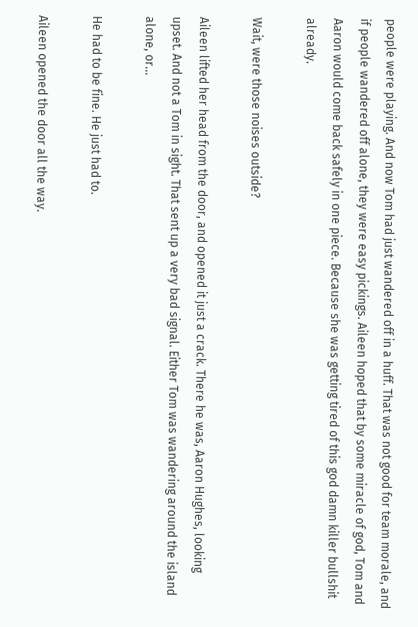people were playing. And now Tom had just wandered off in a huff. That was not good for team morale, and if people wandered off alone, they were easy pickings. Aileen hoped that by some miracle of god, Tom and Aaron would come back safely in one piece. Because she was getting tired of this god damn killer bullshit already.

Wait, were those noises outside?

Aileen lifted her head from the door, and opened it just a crack. There he was, Aaron Hughes, looking upset. And not a Tom in sight. That sent up a very bad signal. Either Tom was wandering around the island alone, or...

He had to be fine. He just had to.

Aileen opened the door all the way.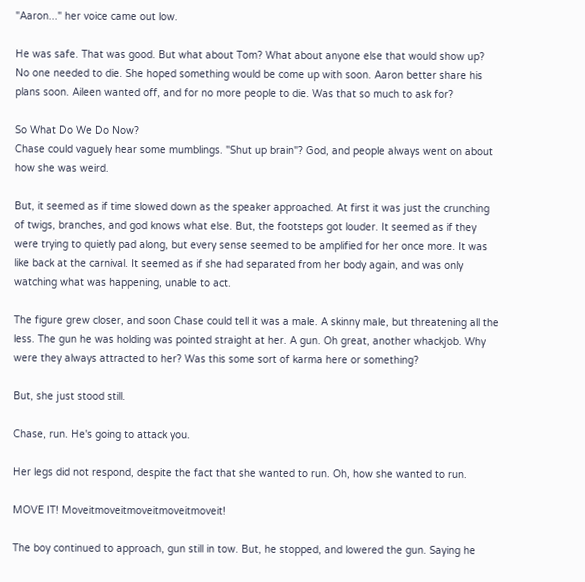"Aaron..." her voice came out low.

He was safe. That was good. But what about Tom? What about anyone else that would show up? No one needed to die. She hoped something would be come up with soon. Aaron better share his plans soon. Aileen wanted off, and for no more people to die. Was that so much to ask for?

So What Do We Do Now?
Chase could vaguely hear some mumblings. "Shut up brain"? God, and people always went on about how she was weird.

But, it seemed as if time slowed down as the speaker approached. At first it was just the crunching of twigs, branches, and god knows what else. But, the footsteps got louder. It seemed as if they were trying to quietly pad along, but every sense seemed to be amplified for her once more. It was like back at the carnival. It seemed as if she had separated from her body again, and was only watching what was happening, unable to act.

The figure grew closer, and soon Chase could tell it was a male. A skinny male, but threatening all the less. The gun he was holding was pointed straight at her. A gun. Oh great, another whackjob. Why were they always attracted to her? Was this some sort of karma here or something?

But, she just stood still.

Chase, run. He's going to attack you.

Her legs did not respond, despite the fact that she wanted to run. Oh, how she wanted to run.

MOVE IT! Moveitmoveitmoveitmoveitmoveit!

The boy continued to approach, gun still in tow. But, he stopped, and lowered the gun. Saying he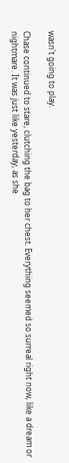wasn't going to play.

Chase continued to stare, clutching the bag to her chest. Everything seemed so surreal right now, like a dream or nightmare. It was just like yesterday, as she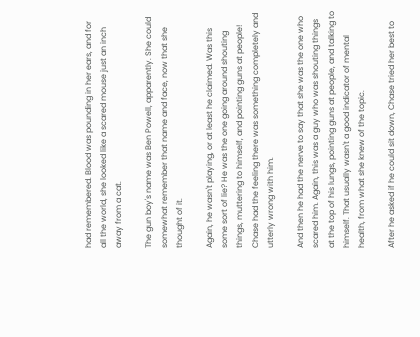had remembered. Blood was pounding in her ears, and for all the world, she looked like a scared mouse just an inch away from a cat.

The gun boy's name was Ben Powell, apparently. She could somewhat remember that name and face, now that she thought of it.

Again, he wasn't playing, or at least he claimed. Was this some sort of lie? He was the one going around shouting things, muttering to himself, and pointing guns at people! Chase had the feeling there was something completely and utterly wrong with him.

And then he had the nerve to say that she was the one who scared him. Again, this was a guy who was shouting things at the top of his lungs, pointing guns at people, and talking to himself. That usually wasn't a good indicator of mental health, from what she knew of the topic.

After he asked if he could sit down, Chase tried her best to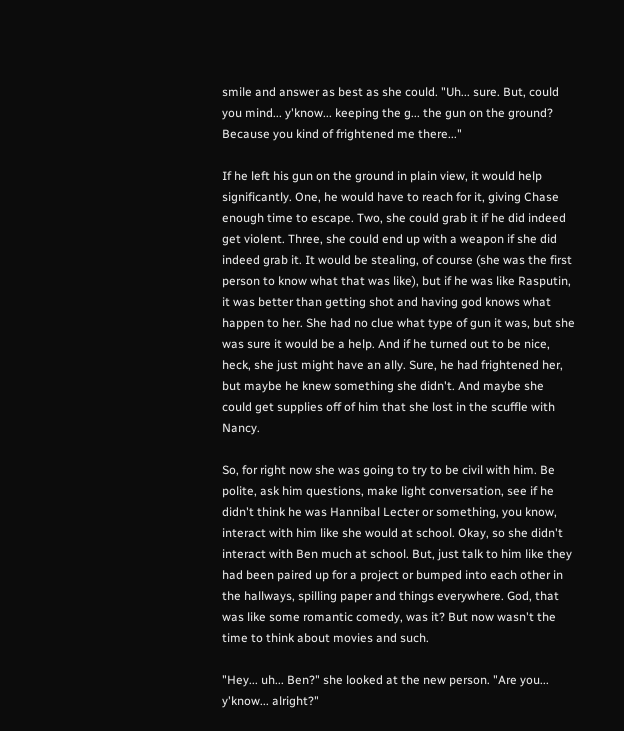smile and answer as best as she could. "Uh... sure. But, could you mind... y'know... keeping the g... the gun on the ground? Because you kind of frightened me there..."

If he left his gun on the ground in plain view, it would help significantly. One, he would have to reach for it, giving Chase enough time to escape. Two, she could grab it if he did indeed get violent. Three, she could end up with a weapon if she did indeed grab it. It would be stealing, of course (she was the first person to know what that was like), but if he was like Rasputin, it was better than getting shot and having god knows what happen to her. She had no clue what type of gun it was, but she was sure it would be a help. And if he turned out to be nice, heck, she just might have an ally. Sure, he had frightened her, but maybe he knew something she didn't. And maybe she could get supplies off of him that she lost in the scuffle with Nancy.

So, for right now she was going to try to be civil with him. Be polite, ask him questions, make light conversation, see if he didn't think he was Hannibal Lecter or something, you know, interact with him like she would at school. Okay, so she didn't interact with Ben much at school. But, just talk to him like they had been paired up for a project or bumped into each other in the hallways, spilling paper and things everywhere. God, that was like some romantic comedy, was it? But now wasn't the time to think about movies and such.

"Hey... uh... Ben?" she looked at the new person. "Are you... y'know... alright?"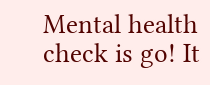Mental health check is go! It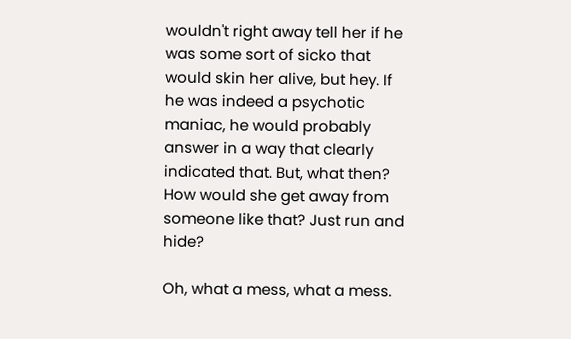wouldn't right away tell her if he was some sort of sicko that would skin her alive, but hey. If he was indeed a psychotic maniac, he would probably answer in a way that clearly indicated that. But, what then? How would she get away from someone like that? Just run and hide?

Oh, what a mess, what a mess.